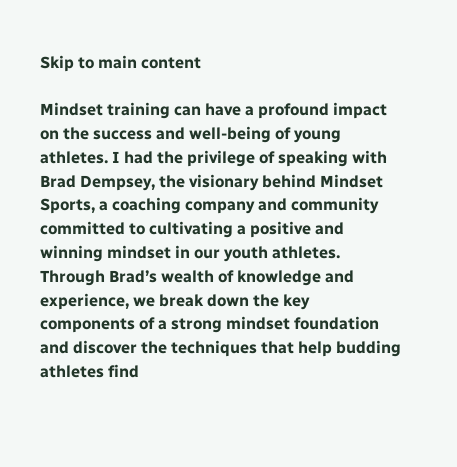Skip to main content

Mindset training can have a profound impact on the success and well-being of young athletes. I had the privilege of speaking with Brad Dempsey, the visionary behind Mindset Sports, a coaching company and community committed to cultivating a positive and winning mindset in our youth athletes. Through Brad’s wealth of knowledge and experience, we break down the key components of a strong mindset foundation and discover the techniques that help budding athletes find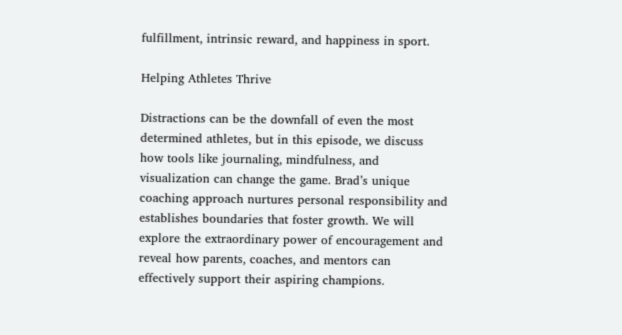fulfillment, intrinsic reward, and happiness in sport.

Helping Athletes Thrive

Distractions can be the downfall of even the most determined athletes, but in this episode, we discuss how tools like journaling, mindfulness, and visualization can change the game. Brad’s unique coaching approach nurtures personal responsibility and establishes boundaries that foster growth. We will explore the extraordinary power of encouragement and reveal how parents, coaches, and mentors can effectively support their aspiring champions.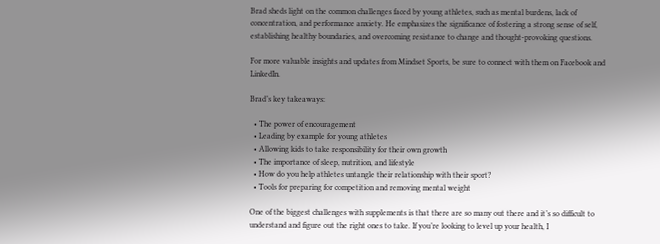Brad sheds light on the common challenges faced by young athletes, such as mental burdens, lack of concentration, and performance anxiety. He emphasizes the significance of fostering a strong sense of self, establishing healthy boundaries, and overcoming resistance to change and thought-provoking questions.

For more valuable insights and updates from Mindset Sports, be sure to connect with them on Facebook and LinkedIn.

Brad’s key takeaways:

  • The power of encouragement
  • Leading by example for young athletes
  • Allowing kids to take responsibility for their own growth
  • The importance of sleep, nutrition, and lifestyle
  • How do you help athletes untangle their relationship with their sport?
  • Tools for preparing for competition and removing mental weight

One of the biggest challenges with supplements is that there are so many out there and it’s so difficult to understand and figure out the right ones to take. If you’re looking to level up your health, I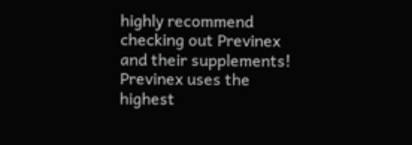highly recommend checking out Previnex and their supplements! Previnex uses the highest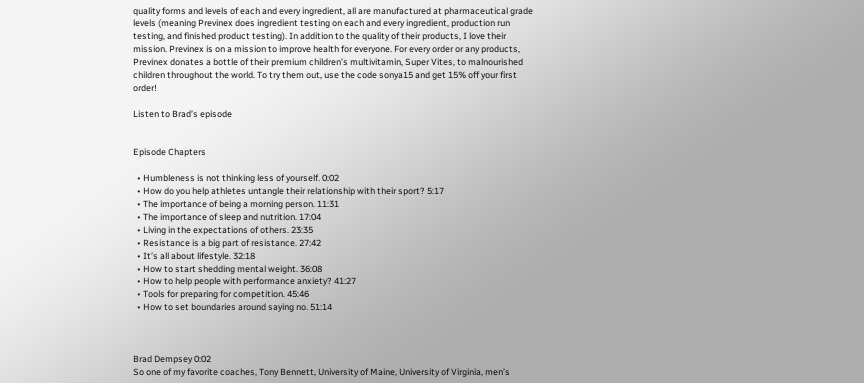quality forms and levels of each and every ingredient, all are manufactured at pharmaceutical grade levels (meaning Previnex does ingredient testing on each and every ingredient, production run testing, and finished product testing). In addition to the quality of their products, I love their mission. Previnex is on a mission to improve health for everyone. For every order or any products, Previnex donates a bottle of their premium children’s multivitamin, Super Vites, to malnourished children throughout the world. To try them out, use the code sonya15 and get 15% off your first order!

Listen to Brad’s episode


Episode Chapters

  • Humbleness is not thinking less of yourself. 0:02
  • How do you help athletes untangle their relationship with their sport? 5:17
  • The importance of being a morning person. 11:31
  • The importance of sleep and nutrition. 17:04
  • Living in the expectations of others. 23:35
  • Resistance is a big part of resistance. 27:42
  • It’s all about lifestyle. 32:18
  • How to start shedding mental weight. 36:08
  • How to help people with performance anxiety? 41:27
  • Tools for preparing for competition. 45:46
  • How to set boundaries around saying no. 51:14



Brad Dempsey 0:02
So one of my favorite coaches, Tony Bennett, University of Maine, University of Virginia, men’s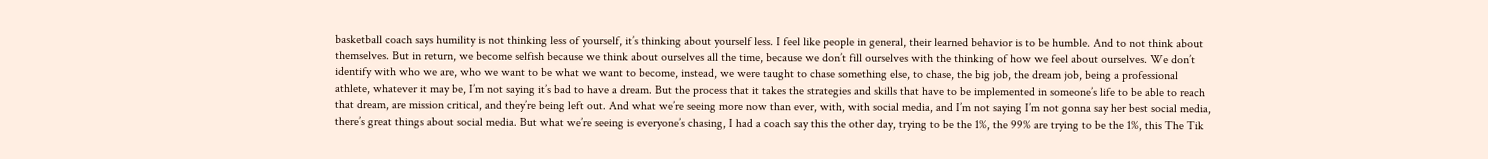basketball coach says humility is not thinking less of yourself, it’s thinking about yourself less. I feel like people in general, their learned behavior is to be humble. And to not think about themselves. But in return, we become selfish because we think about ourselves all the time, because we don’t fill ourselves with the thinking of how we feel about ourselves. We don’t identify with who we are, who we want to be what we want to become, instead, we were taught to chase something else, to chase, the big job, the dream job, being a professional athlete, whatever it may be, I’m not saying it’s bad to have a dream. But the process that it takes the strategies and skills that have to be implemented in someone’s life to be able to reach that dream, are mission critical, and they’re being left out. And what we’re seeing more now than ever, with, with social media, and I’m not saying I’m not gonna say her best social media, there’s great things about social media. But what we’re seeing is everyone’s chasing, I had a coach say this the other day, trying to be the 1%, the 99% are trying to be the 1%, this The Tik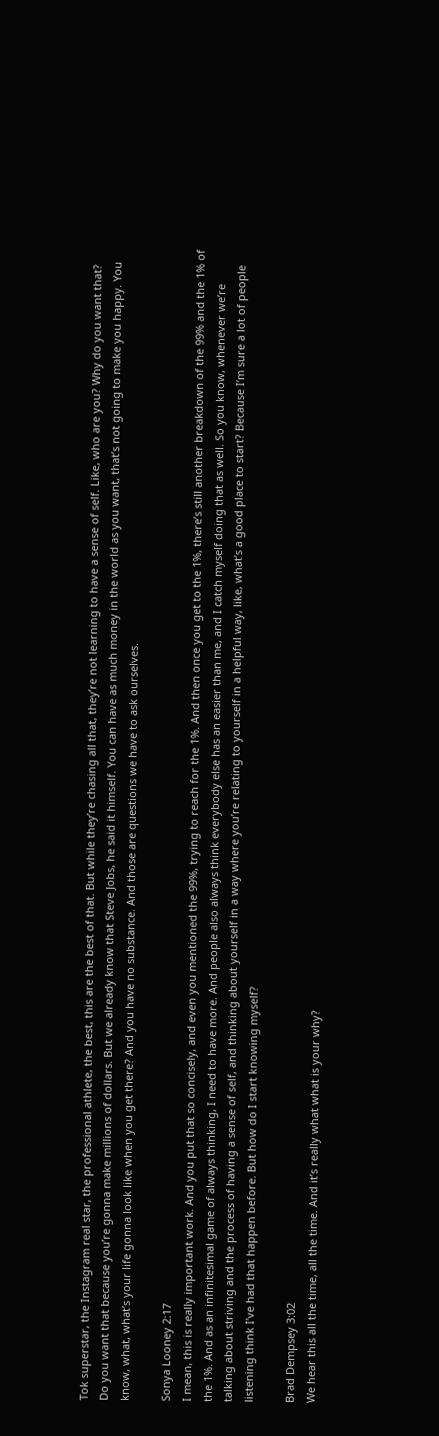Tok superstar, the Instagram real star, the professional athlete, the best, this are the best of that. But while they’re chasing all that, they’re not learning to have a sense of self. Like, who are you? Why do you want that? Do you want that because you’re gonna make millions of dollars. But we already know that Steve Jobs, he said it himself. You can have as much money in the world as you want, that’s not going to make you happy. You know, what, what’s your life gonna look like when you get there? And you have no substance. And those are questions we have to ask ourselves.

Sonya Looney 2:17
I mean, this is really important work. And you put that so concisely, and even you mentioned the 99%, trying to reach for the 1%. And then once you get to the 1%, there’s still another breakdown of the 99% and the 1% of the 1%. And as an infinitesimal game of always thinking, I need to have more. And people also always think everybody else has an easier than me, and I catch myself doing that as well. So you know, whenever we’re talking about striving and the process of having a sense of self, and thinking about yourself in a way where you’re relating to yourself in a helpful way, like, what’s a good place to start? Because I’m sure a lot of people listening think I’ve had that happen before. But how do I start knowing myself?

Brad Dempsey 3:02
We hear this all the time, all the time. And it’s really what what is your why?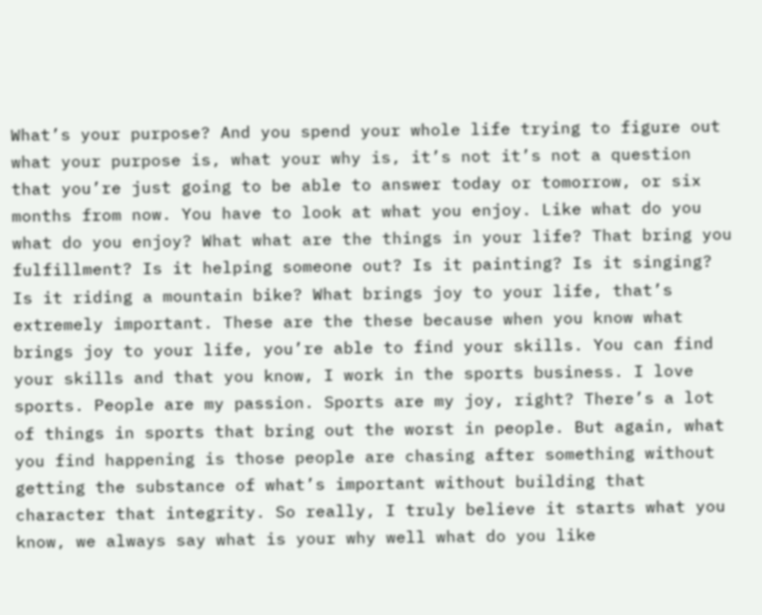What’s your purpose? And you spend your whole life trying to figure out what your purpose is, what your why is, it’s not it’s not a question that you’re just going to be able to answer today or tomorrow, or six months from now. You have to look at what you enjoy. Like what do you what do you enjoy? What what are the things in your life? That bring you fulfillment? Is it helping someone out? Is it painting? Is it singing? Is it riding a mountain bike? What brings joy to your life, that’s extremely important. These are the these because when you know what brings joy to your life, you’re able to find your skills. You can find your skills and that you know, I work in the sports business. I love sports. People are my passion. Sports are my joy, right? There’s a lot of things in sports that bring out the worst in people. But again, what you find happening is those people are chasing after something without getting the substance of what’s important without building that character that integrity. So really, I truly believe it starts what you know, we always say what is your why well what do you like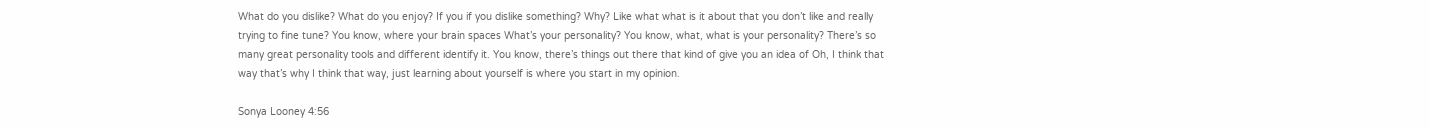What do you dislike? What do you enjoy? If you if you dislike something? Why? Like what what is it about that you don’t like and really trying to fine tune? You know, where your brain spaces What’s your personality? You know, what, what is your personality? There’s so many great personality tools and different identify it. You know, there’s things out there that kind of give you an idea of Oh, I think that way that’s why I think that way, just learning about yourself is where you start in my opinion.

Sonya Looney 4:56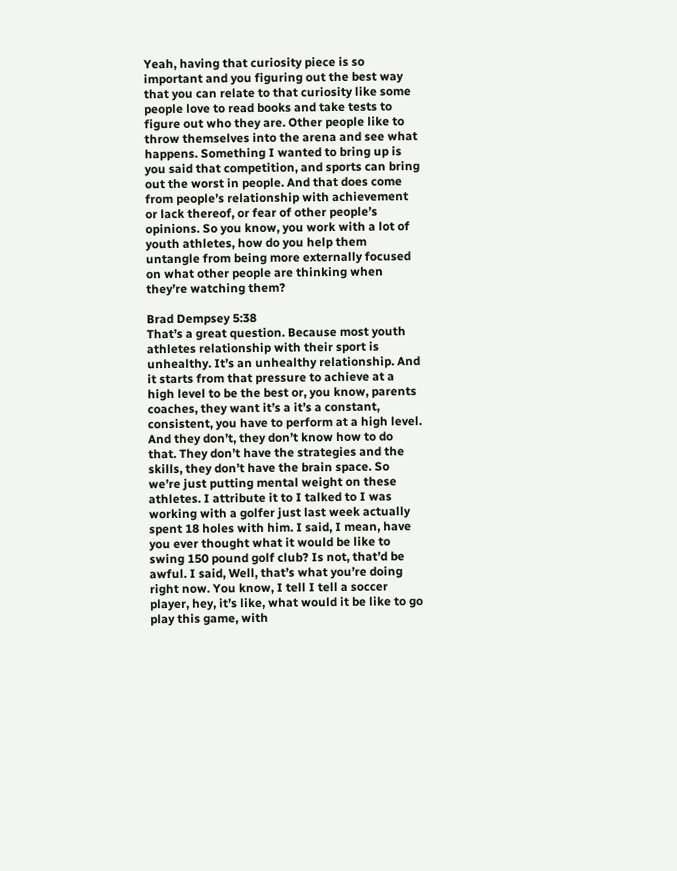Yeah, having that curiosity piece is so important and you figuring out the best way that you can relate to that curiosity like some people love to read books and take tests to figure out who they are. Other people like to throw themselves into the arena and see what happens. Something I wanted to bring up is you said that competition, and sports can bring out the worst in people. And that does come from people’s relationship with achievement or lack thereof, or fear of other people’s opinions. So you know, you work with a lot of youth athletes, how do you help them untangle from being more externally focused on what other people are thinking when they’re watching them?

Brad Dempsey 5:38
That’s a great question. Because most youth athletes relationship with their sport is unhealthy. It’s an unhealthy relationship. And it starts from that pressure to achieve at a high level to be the best or, you know, parents coaches, they want it’s a it’s a constant, consistent, you have to perform at a high level. And they don’t, they don’t know how to do that. They don’t have the strategies and the skills, they don’t have the brain space. So we’re just putting mental weight on these athletes. I attribute it to I talked to I was working with a golfer just last week actually spent 18 holes with him. I said, I mean, have you ever thought what it would be like to swing 150 pound golf club? Is not, that’d be awful. I said, Well, that’s what you’re doing right now. You know, I tell I tell a soccer player, hey, it’s like, what would it be like to go play this game, with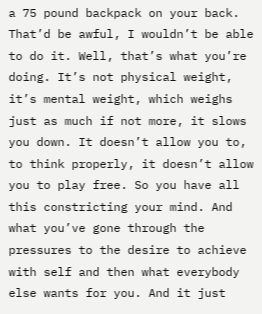a 75 pound backpack on your back. That’d be awful, I wouldn’t be able to do it. Well, that’s what you’re doing. It’s not physical weight, it’s mental weight, which weighs just as much if not more, it slows you down. It doesn’t allow you to, to think properly, it doesn’t allow you to play free. So you have all this constricting your mind. And what you’ve gone through the pressures to the desire to achieve with self and then what everybody else wants for you. And it just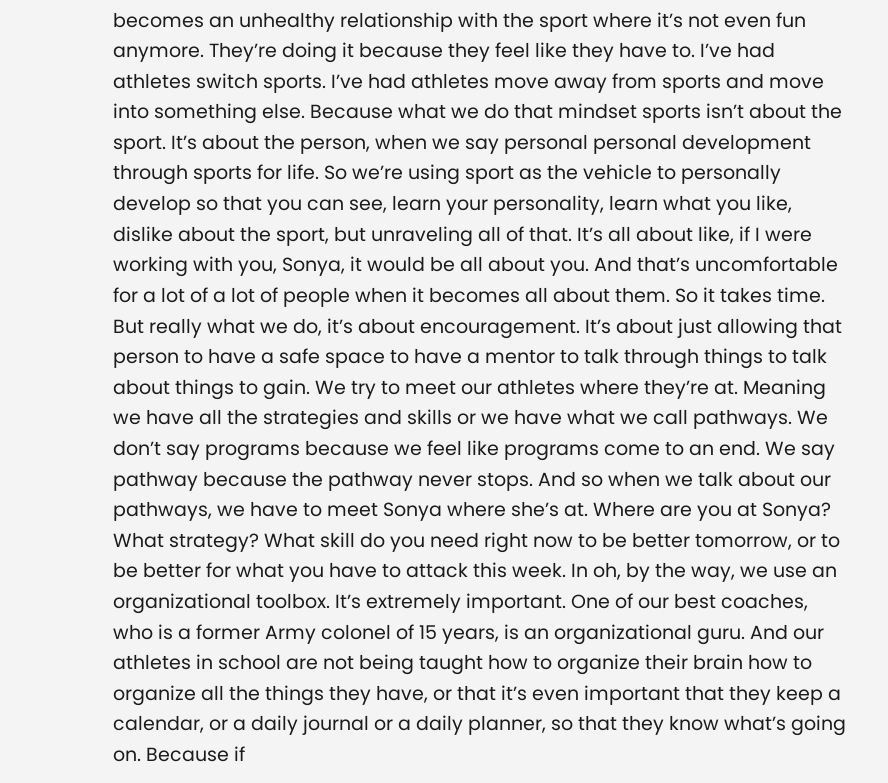becomes an unhealthy relationship with the sport where it’s not even fun anymore. They’re doing it because they feel like they have to. I’ve had athletes switch sports. I’ve had athletes move away from sports and move into something else. Because what we do that mindset sports isn’t about the sport. It’s about the person, when we say personal personal development through sports for life. So we’re using sport as the vehicle to personally develop so that you can see, learn your personality, learn what you like, dislike about the sport, but unraveling all of that. It’s all about like, if I were working with you, Sonya, it would be all about you. And that’s uncomfortable for a lot of a lot of people when it becomes all about them. So it takes time. But really what we do, it’s about encouragement. It’s about just allowing that person to have a safe space to have a mentor to talk through things to talk about things to gain. We try to meet our athletes where they’re at. Meaning we have all the strategies and skills or we have what we call pathways. We don’t say programs because we feel like programs come to an end. We say pathway because the pathway never stops. And so when we talk about our pathways, we have to meet Sonya where she’s at. Where are you at Sonya? What strategy? What skill do you need right now to be better tomorrow, or to be better for what you have to attack this week. In oh, by the way, we use an organizational toolbox. It’s extremely important. One of our best coaches, who is a former Army colonel of 15 years, is an organizational guru. And our athletes in school are not being taught how to organize their brain how to organize all the things they have, or that it’s even important that they keep a calendar, or a daily journal or a daily planner, so that they know what’s going on. Because if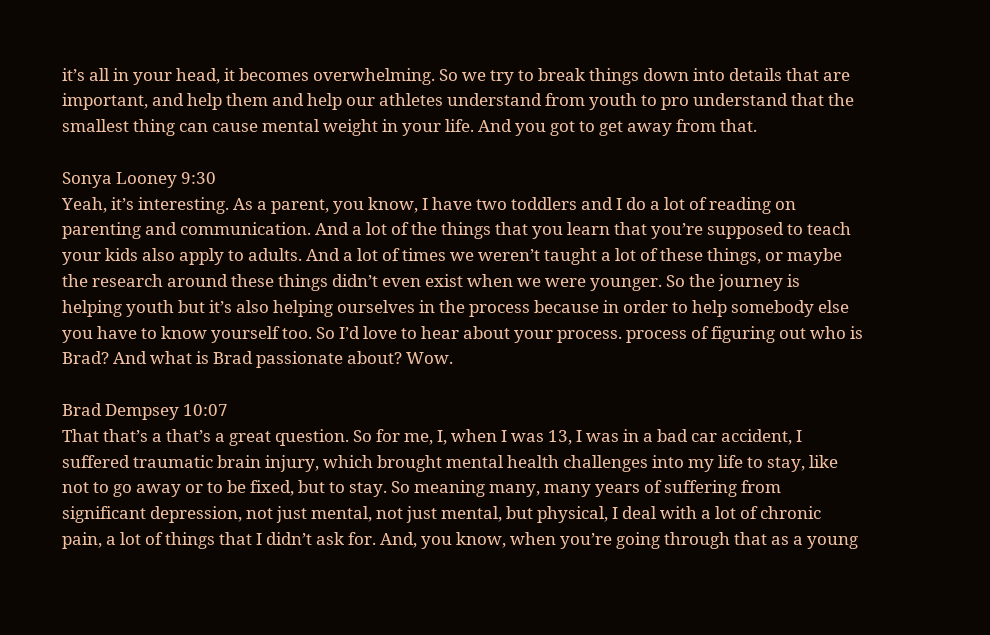it’s all in your head, it becomes overwhelming. So we try to break things down into details that are important, and help them and help our athletes understand from youth to pro understand that the smallest thing can cause mental weight in your life. And you got to get away from that.

Sonya Looney 9:30
Yeah, it’s interesting. As a parent, you know, I have two toddlers and I do a lot of reading on parenting and communication. And a lot of the things that you learn that you’re supposed to teach your kids also apply to adults. And a lot of times we weren’t taught a lot of these things, or maybe the research around these things didn’t even exist when we were younger. So the journey is helping youth but it’s also helping ourselves in the process because in order to help somebody else you have to know yourself too. So I’d love to hear about your process. process of figuring out who is Brad? And what is Brad passionate about? Wow.

Brad Dempsey 10:07
That that’s a that’s a great question. So for me, I, when I was 13, I was in a bad car accident, I suffered traumatic brain injury, which brought mental health challenges into my life to stay, like not to go away or to be fixed, but to stay. So meaning many, many years of suffering from significant depression, not just mental, not just mental, but physical, I deal with a lot of chronic pain, a lot of things that I didn’t ask for. And, you know, when you’re going through that as a young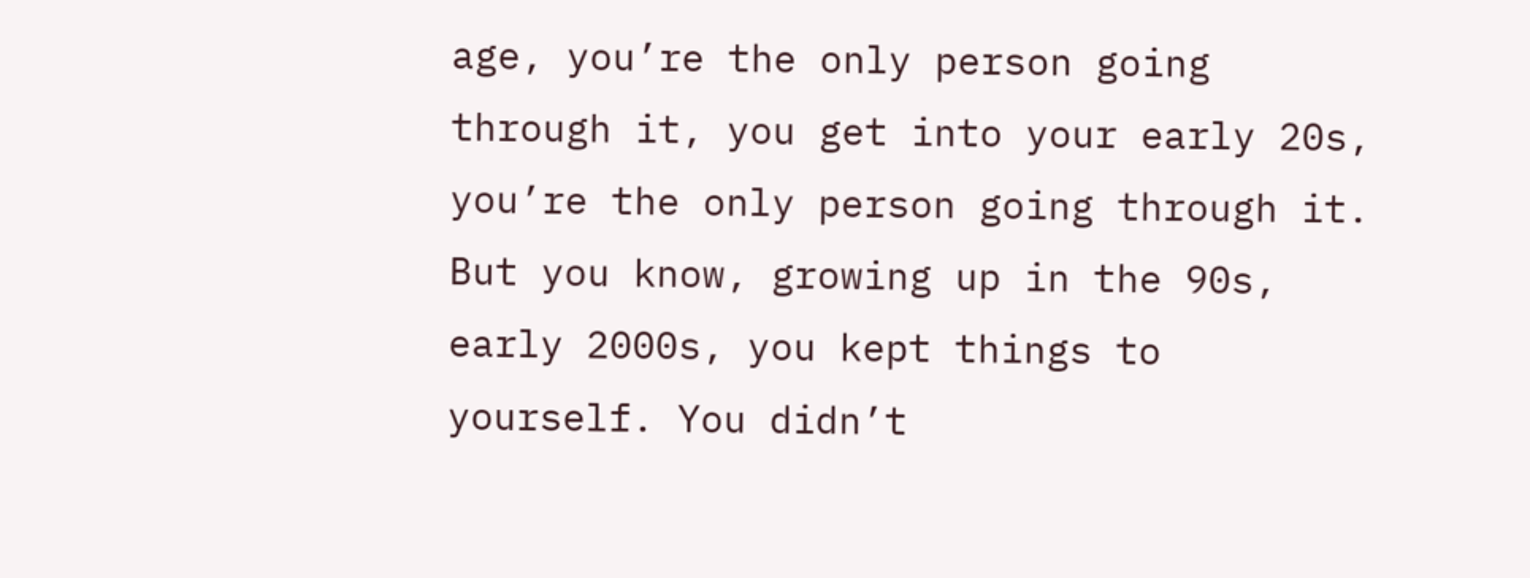age, you’re the only person going through it, you get into your early 20s, you’re the only person going through it. But you know, growing up in the 90s, early 2000s, you kept things to yourself. You didn’t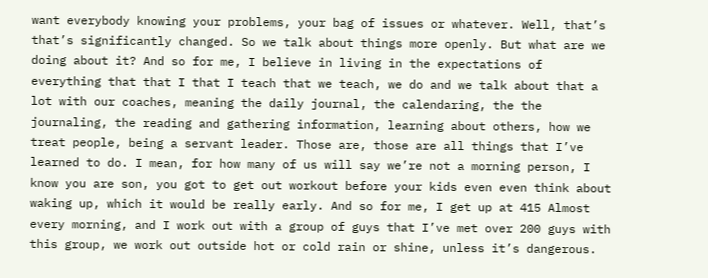want everybody knowing your problems, your bag of issues or whatever. Well, that’s that’s significantly changed. So we talk about things more openly. But what are we doing about it? And so for me, I believe in living in the expectations of everything that that I that I teach that we teach, we do and we talk about that a lot with our coaches, meaning the daily journal, the calendaring, the the journaling, the reading and gathering information, learning about others, how we treat people, being a servant leader. Those are, those are all things that I’ve learned to do. I mean, for how many of us will say we’re not a morning person, I know you are son, you got to get out workout before your kids even even think about waking up, which it would be really early. And so for me, I get up at 415 Almost every morning, and I work out with a group of guys that I’ve met over 200 guys with this group, we work out outside hot or cold rain or shine, unless it’s dangerous.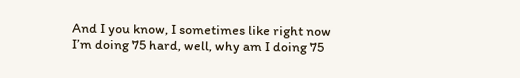And I you know, I sometimes like right now I’m doing 75 hard, well, why am I doing 75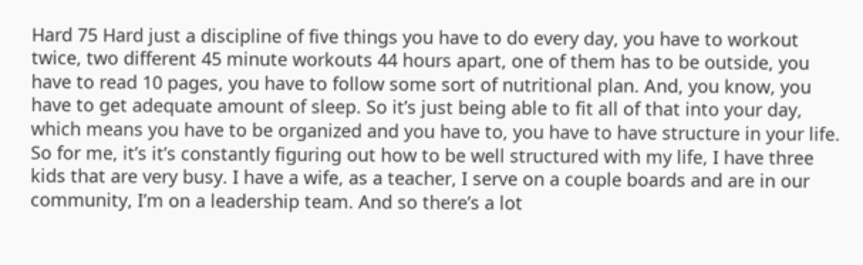Hard 75 Hard just a discipline of five things you have to do every day, you have to workout twice, two different 45 minute workouts 44 hours apart, one of them has to be outside, you have to read 10 pages, you have to follow some sort of nutritional plan. And, you know, you have to get adequate amount of sleep. So it’s just being able to fit all of that into your day, which means you have to be organized and you have to, you have to have structure in your life. So for me, it’s it’s constantly figuring out how to be well structured with my life, I have three kids that are very busy. I have a wife, as a teacher, I serve on a couple boards and are in our community, I’m on a leadership team. And so there’s a lot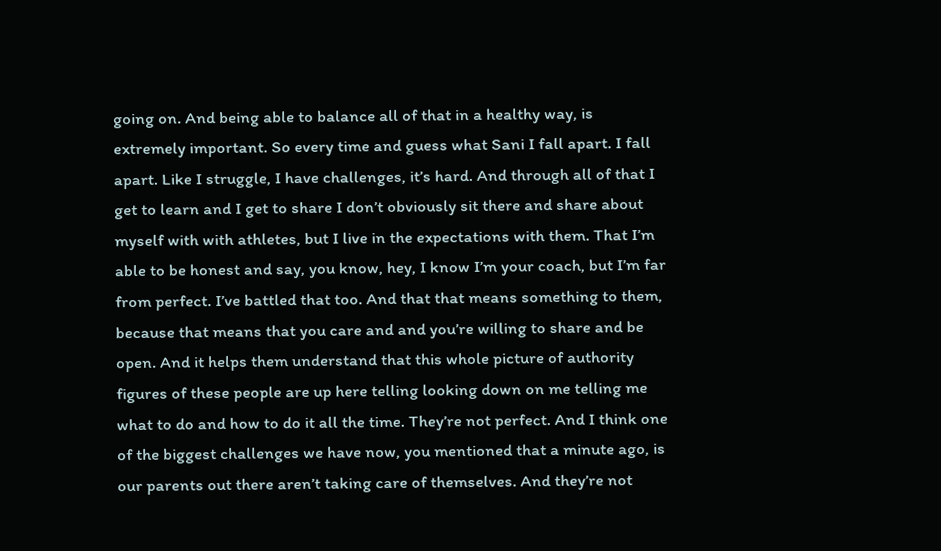going on. And being able to balance all of that in a healthy way, is extremely important. So every time and guess what Sani I fall apart. I fall apart. Like I struggle, I have challenges, it’s hard. And through all of that I get to learn and I get to share I don’t obviously sit there and share about myself with with athletes, but I live in the expectations with them. That I’m able to be honest and say, you know, hey, I know I’m your coach, but I’m far from perfect. I’ve battled that too. And that that means something to them, because that means that you care and and you’re willing to share and be open. And it helps them understand that this whole picture of authority figures of these people are up here telling looking down on me telling me what to do and how to do it all the time. They’re not perfect. And I think one of the biggest challenges we have now, you mentioned that a minute ago, is our parents out there aren’t taking care of themselves. And they’re not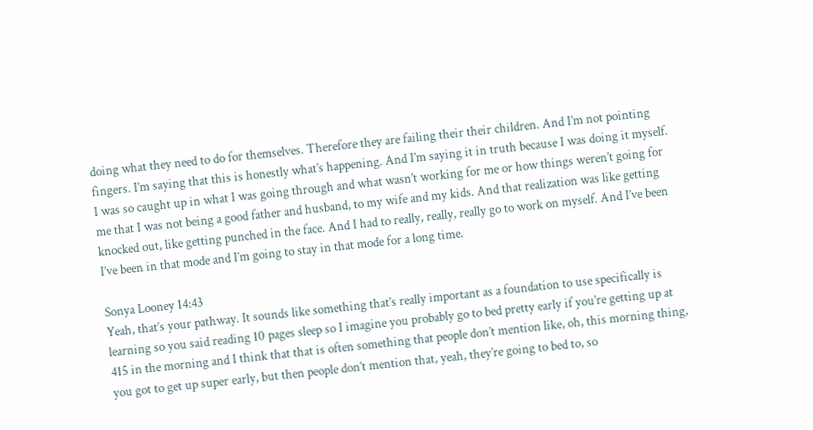doing what they need to do for themselves. Therefore they are failing their their children. And I’m not pointing fingers. I’m saying that this is honestly what’s happening. And I’m saying it in truth because I was doing it myself. I was so caught up in what I was going through and what wasn’t working for me or how things weren’t going for me that I was not being a good father and husband, to my wife and my kids. And that realization was like getting knocked out, like getting punched in the face. And I had to really, really, really go to work on myself. And I’ve been I’ve been in that mode and I’m going to stay in that mode for a long time.

Sonya Looney 14:43
Yeah, that’s your pathway. It sounds like something that’s really important as a foundation to use specifically is learning so you said reading 10 pages sleep so I imagine you probably go to bed pretty early if you’re getting up at 415 in the morning and I think that that is often something that people don’t mention like, oh, this morning thing, you got to get up super early, but then people don’t mention that, yeah, they’re going to bed to, so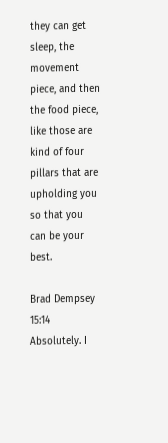they can get sleep, the movement piece, and then the food piece, like those are kind of four pillars that are upholding you so that you can be your best.

Brad Dempsey 15:14
Absolutely. I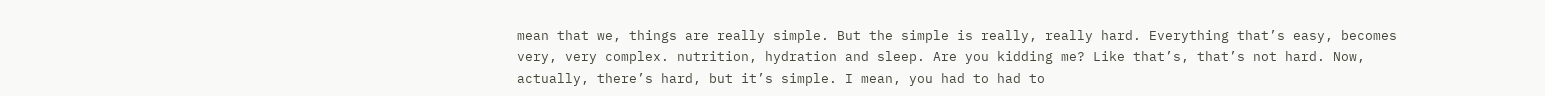mean that we, things are really simple. But the simple is really, really hard. Everything that’s easy, becomes very, very complex. nutrition, hydration and sleep. Are you kidding me? Like that’s, that’s not hard. Now, actually, there’s hard, but it’s simple. I mean, you had to had to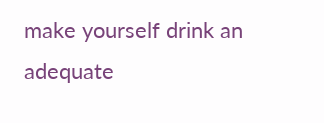make yourself drink an adequate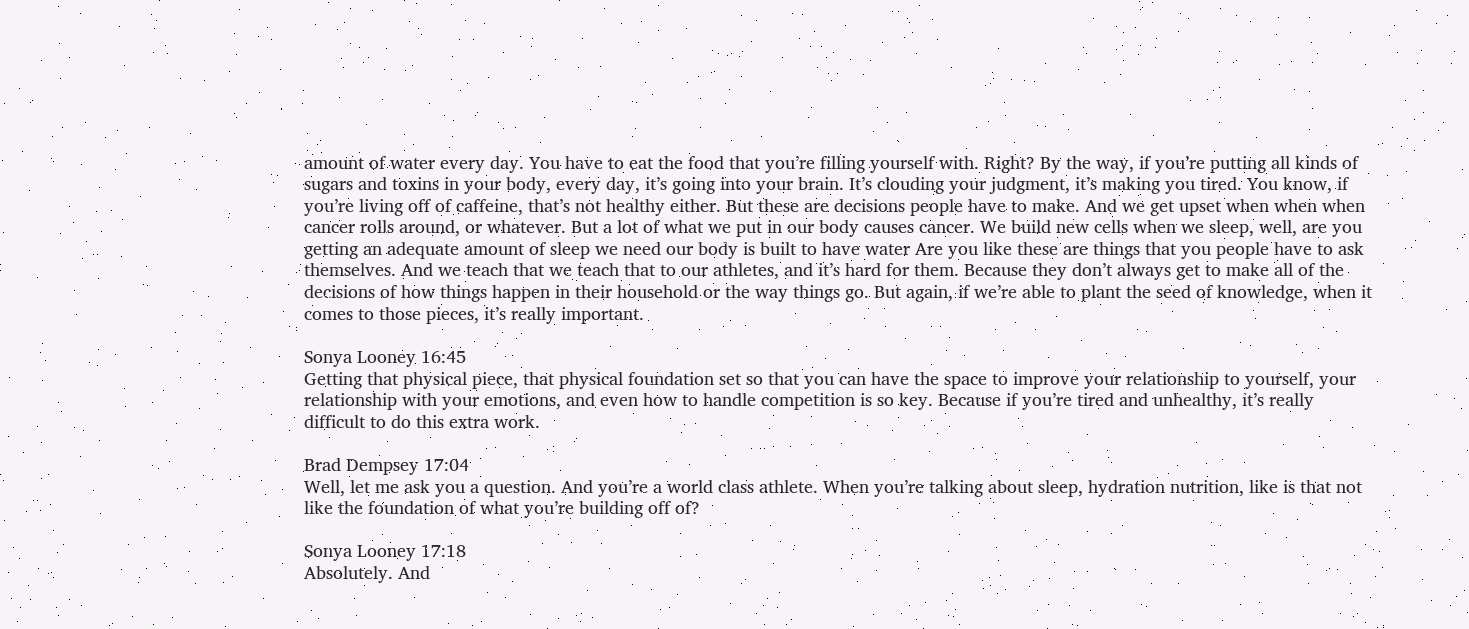amount of water every day. You have to eat the food that you’re filling yourself with. Right? By the way, if you’re putting all kinds of sugars and toxins in your body, every day, it’s going into your brain. It’s clouding your judgment, it’s making you tired. You know, if you’re living off of caffeine, that’s not healthy either. But these are decisions people have to make. And we get upset when when when cancer rolls around, or whatever. But a lot of what we put in our body causes cancer. We build new cells when we sleep, well, are you getting an adequate amount of sleep we need our body is built to have water Are you like these are things that you people have to ask themselves. And we teach that we teach that to our athletes, and it’s hard for them. Because they don’t always get to make all of the decisions of how things happen in their household or the way things go. But again, if we’re able to plant the seed of knowledge, when it comes to those pieces, it’s really important.

Sonya Looney 16:45
Getting that physical piece, that physical foundation set so that you can have the space to improve your relationship to yourself, your relationship with your emotions, and even how to handle competition is so key. Because if you’re tired and unhealthy, it’s really difficult to do this extra work.

Brad Dempsey 17:04
Well, let me ask you a question. And you’re a world class athlete. When you’re talking about sleep, hydration nutrition, like is that not like the foundation of what you’re building off of?

Sonya Looney 17:18
Absolutely. And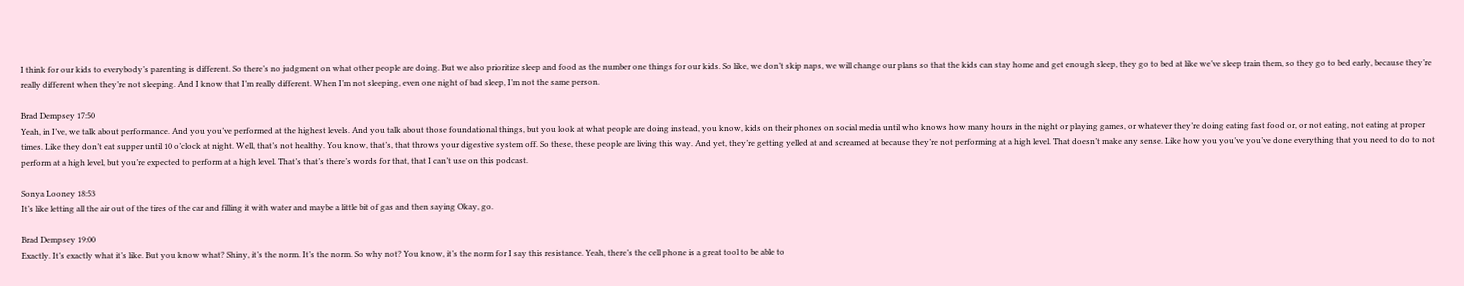I think for our kids to everybody’s parenting is different. So there’s no judgment on what other people are doing. But we also prioritize sleep and food as the number one things for our kids. So like, we don’t skip naps, we will change our plans so that the kids can stay home and get enough sleep, they go to bed at like we’ve sleep train them, so they go to bed early, because they’re really different when they’re not sleeping. And I know that I’m really different. When I’m not sleeping, even one night of bad sleep, I’m not the same person.

Brad Dempsey 17:50
Yeah, in I’ve, we talk about performance. And you you’ve performed at the highest levels. And you talk about those foundational things, but you look at what people are doing instead, you know, kids on their phones on social media until who knows how many hours in the night or playing games, or whatever they’re doing eating fast food or, or not eating, not eating at proper times. Like they don’t eat supper until 10 o’clock at night. Well, that’s not healthy. You know, that’s, that throws your digestive system off. So these, these people are living this way. And yet, they’re getting yelled at and screamed at because they’re not performing at a high level. That doesn’t make any sense. Like how you you’ve you’ve done everything that you need to do to not perform at a high level, but you’re expected to perform at a high level. That’s that’s there’s words for that, that I can’t use on this podcast.

Sonya Looney 18:53
It’s like letting all the air out of the tires of the car and filling it with water and maybe a little bit of gas and then saying Okay, go.

Brad Dempsey 19:00
Exactly. It’s exactly what it’s like. But you know what? Shiny, it’s the norm. It’s the norm. So why not? You know, it’s the norm for I say this resistance. Yeah, there’s the cell phone is a great tool to be able to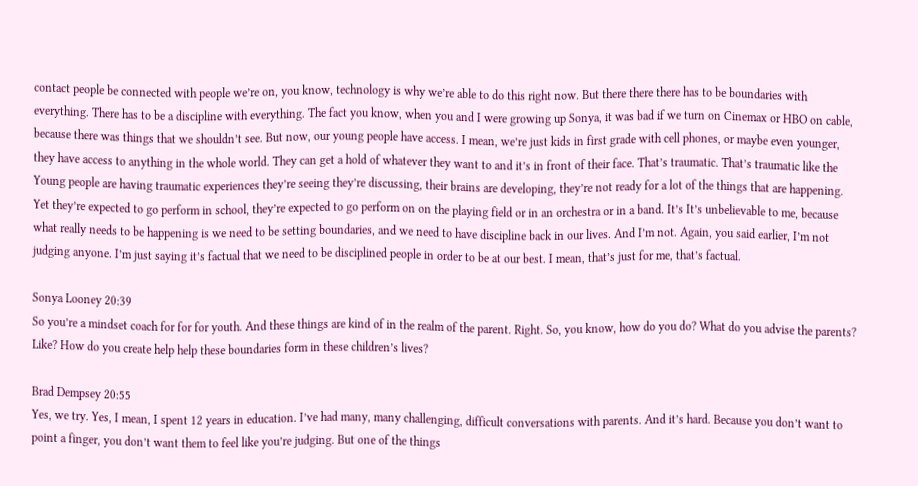contact people be connected with people we’re on, you know, technology is why we’re able to do this right now. But there there there has to be boundaries with everything. There has to be a discipline with everything. The fact you know, when you and I were growing up Sonya, it was bad if we turn on Cinemax or HBO on cable, because there was things that we shouldn’t see. But now, our young people have access. I mean, we’re just kids in first grade with cell phones, or maybe even younger, they have access to anything in the whole world. They can get a hold of whatever they want to and it’s in front of their face. That’s traumatic. That’s traumatic like the Young people are having traumatic experiences they’re seeing they’re discussing, their brains are developing, they’re not ready for a lot of the things that are happening. Yet they’re expected to go perform in school, they’re expected to go perform on on the playing field or in an orchestra or in a band. It’s It’s unbelievable to me, because what really needs to be happening is we need to be setting boundaries, and we need to have discipline back in our lives. And I’m not. Again, you said earlier, I’m not judging anyone. I’m just saying it’s factual that we need to be disciplined people in order to be at our best. I mean, that’s just for me, that’s factual.

Sonya Looney 20:39
So you’re a mindset coach for for for youth. And these things are kind of in the realm of the parent. Right. So, you know, how do you do? What do you advise the parents? Like? How do you create help help these boundaries form in these children’s lives?

Brad Dempsey 20:55
Yes, we try. Yes, I mean, I spent 12 years in education. I’ve had many, many challenging, difficult conversations with parents. And it’s hard. Because you don’t want to point a finger, you don’t want them to feel like you’re judging. But one of the things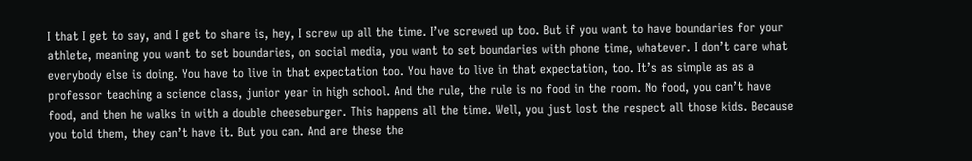I that I get to say, and I get to share is, hey, I screw up all the time. I’ve screwed up too. But if you want to have boundaries for your athlete, meaning you want to set boundaries, on social media, you want to set boundaries with phone time, whatever. I don’t care what everybody else is doing. You have to live in that expectation too. You have to live in that expectation, too. It’s as simple as as a professor teaching a science class, junior year in high school. And the rule, the rule is no food in the room. No food, you can’t have food, and then he walks in with a double cheeseburger. This happens all the time. Well, you just lost the respect all those kids. Because you told them, they can’t have it. But you can. And are these the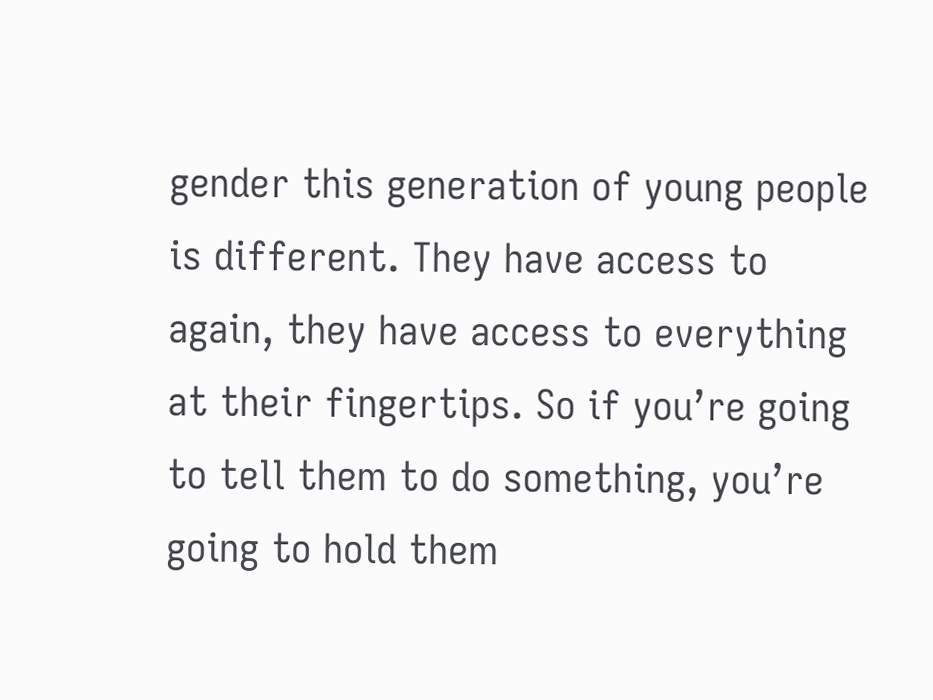gender this generation of young people is different. They have access to again, they have access to everything at their fingertips. So if you’re going to tell them to do something, you’re going to hold them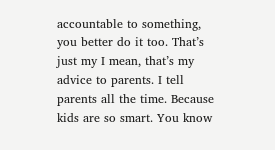accountable to something, you better do it too. That’s just my I mean, that’s my advice to parents. I tell parents all the time. Because kids are so smart. You know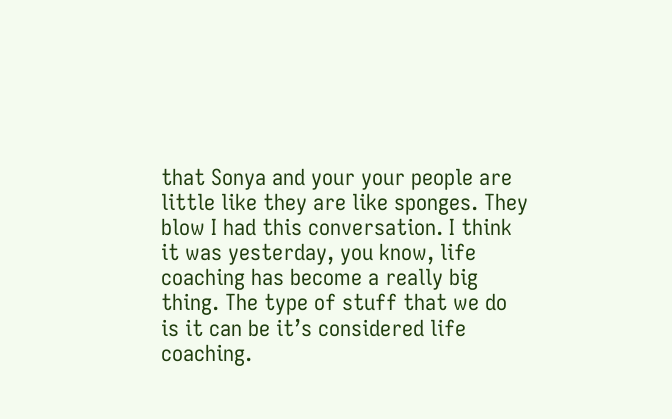that Sonya and your your people are little like they are like sponges. They blow I had this conversation. I think it was yesterday, you know, life coaching has become a really big thing. The type of stuff that we do is it can be it’s considered life coaching.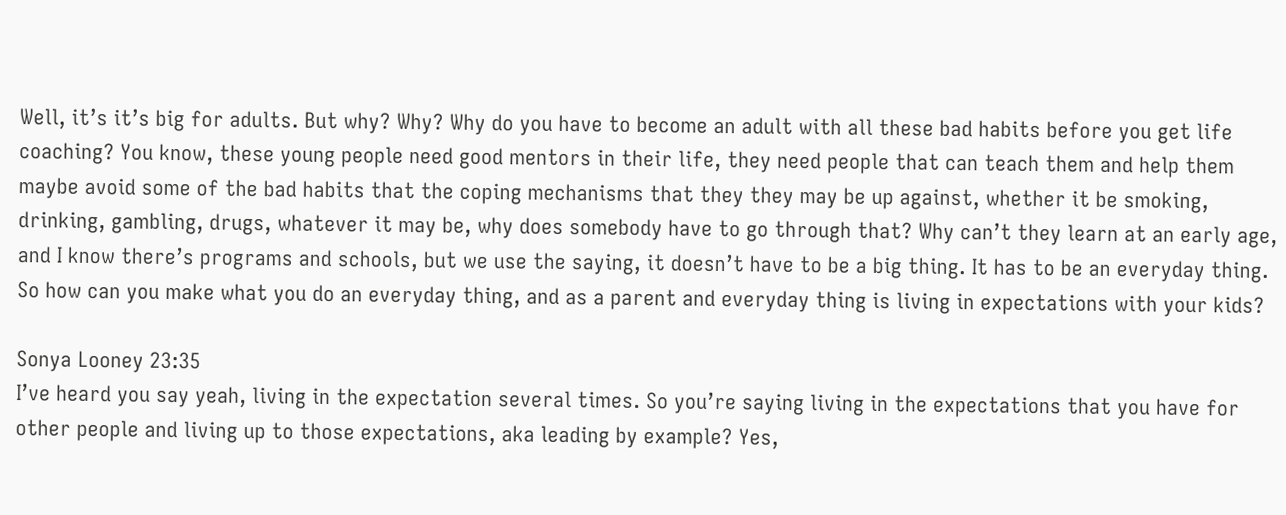Well, it’s it’s big for adults. But why? Why? Why do you have to become an adult with all these bad habits before you get life coaching? You know, these young people need good mentors in their life, they need people that can teach them and help them maybe avoid some of the bad habits that the coping mechanisms that they they may be up against, whether it be smoking, drinking, gambling, drugs, whatever it may be, why does somebody have to go through that? Why can’t they learn at an early age, and I know there’s programs and schools, but we use the saying, it doesn’t have to be a big thing. It has to be an everyday thing. So how can you make what you do an everyday thing, and as a parent and everyday thing is living in expectations with your kids?

Sonya Looney 23:35
I’ve heard you say yeah, living in the expectation several times. So you’re saying living in the expectations that you have for other people and living up to those expectations, aka leading by example? Yes,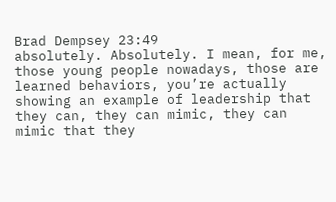Brad Dempsey 23:49
absolutely. Absolutely. I mean, for me, those young people nowadays, those are learned behaviors, you’re actually showing an example of leadership that they can, they can mimic, they can mimic that they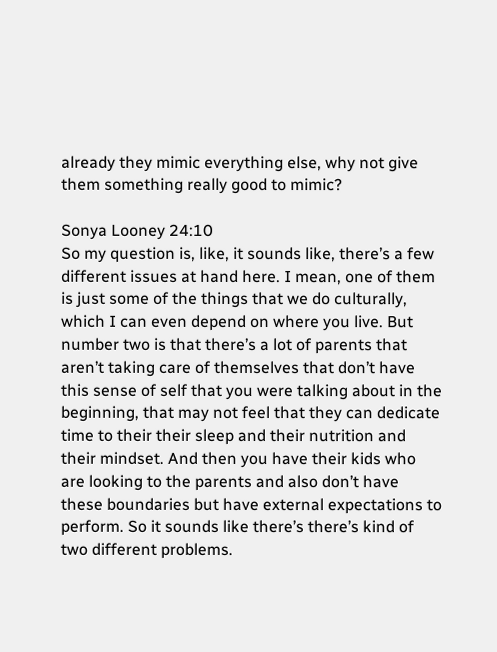already they mimic everything else, why not give them something really good to mimic?

Sonya Looney 24:10
So my question is, like, it sounds like, there’s a few different issues at hand here. I mean, one of them is just some of the things that we do culturally, which I can even depend on where you live. But number two is that there’s a lot of parents that aren’t taking care of themselves that don’t have this sense of self that you were talking about in the beginning, that may not feel that they can dedicate time to their their sleep and their nutrition and their mindset. And then you have their kids who are looking to the parents and also don’t have these boundaries but have external expectations to perform. So it sounds like there’s there’s kind of two different problems.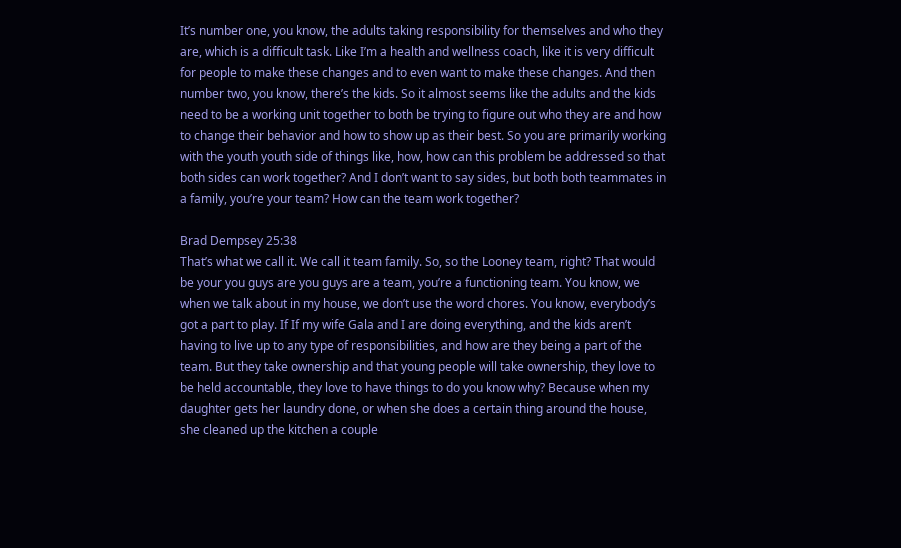It’s number one, you know, the adults taking responsibility for themselves and who they are, which is a difficult task. Like I’m a health and wellness coach, like it is very difficult for people to make these changes and to even want to make these changes. And then number two, you know, there’s the kids. So it almost seems like the adults and the kids need to be a working unit together to both be trying to figure out who they are and how to change their behavior and how to show up as their best. So you are primarily working with the youth youth side of things like, how, how can this problem be addressed so that both sides can work together? And I don’t want to say sides, but both both teammates in a family, you’re your team? How can the team work together?

Brad Dempsey 25:38
That’s what we call it. We call it team family. So, so the Looney team, right? That would be your you guys are you guys are a team, you’re a functioning team. You know, we when we talk about in my house, we don’t use the word chores. You know, everybody’s got a part to play. If If my wife Gala and I are doing everything, and the kids aren’t having to live up to any type of responsibilities, and how are they being a part of the team. But they take ownership and that young people will take ownership, they love to be held accountable, they love to have things to do you know why? Because when my daughter gets her laundry done, or when she does a certain thing around the house, she cleaned up the kitchen a couple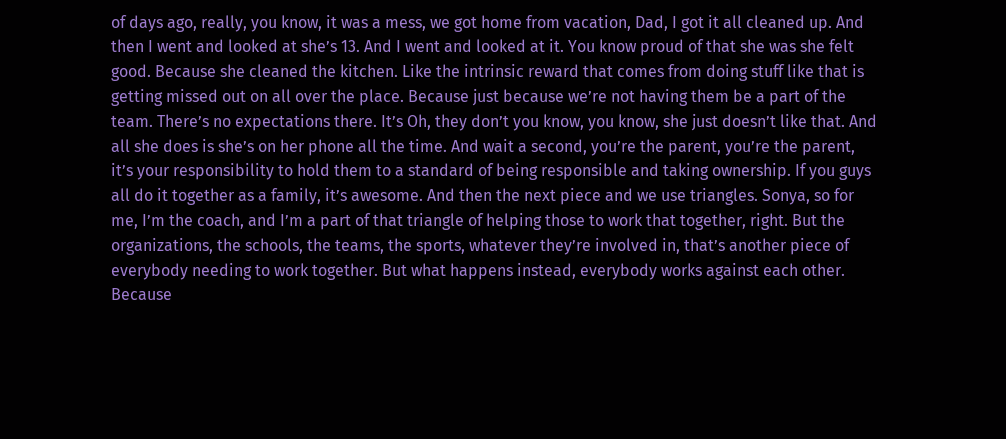of days ago, really, you know, it was a mess, we got home from vacation, Dad, I got it all cleaned up. And then I went and looked at she’s 13. And I went and looked at it. You know proud of that she was she felt good. Because she cleaned the kitchen. Like the intrinsic reward that comes from doing stuff like that is getting missed out on all over the place. Because just because we’re not having them be a part of the team. There’s no expectations there. It’s Oh, they don’t you know, you know, she just doesn’t like that. And all she does is she’s on her phone all the time. And wait a second, you’re the parent, you’re the parent, it’s your responsibility to hold them to a standard of being responsible and taking ownership. If you guys all do it together as a family, it’s awesome. And then the next piece and we use triangles. Sonya, so for me, I’m the coach, and I’m a part of that triangle of helping those to work that together, right. But the organizations, the schools, the teams, the sports, whatever they’re involved in, that’s another piece of everybody needing to work together. But what happens instead, everybody works against each other. Because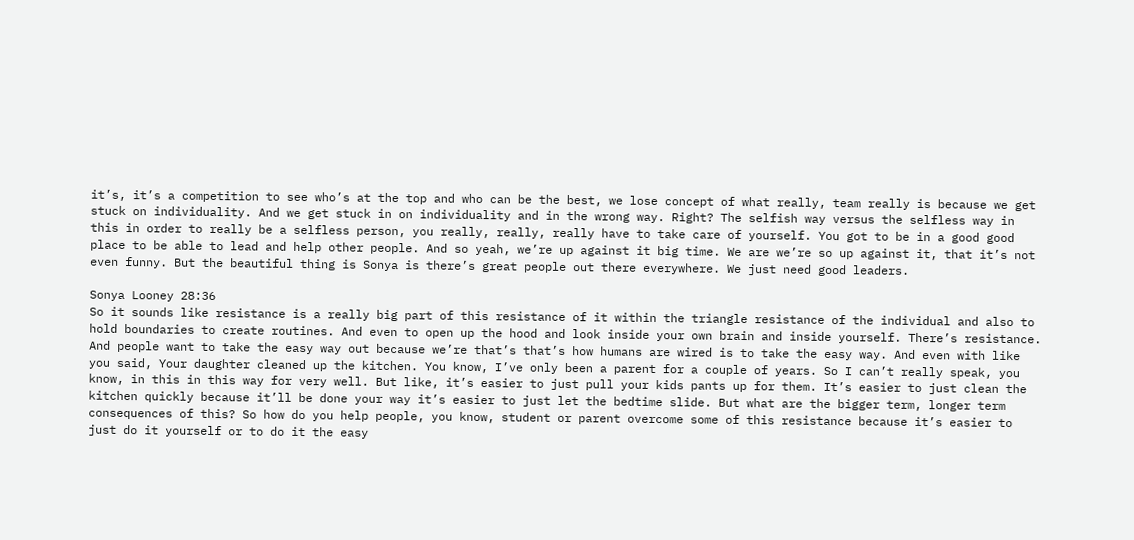it’s, it’s a competition to see who’s at the top and who can be the best, we lose concept of what really, team really is because we get stuck on individuality. And we get stuck in on individuality and in the wrong way. Right? The selfish way versus the selfless way in this in order to really be a selfless person, you really, really, really have to take care of yourself. You got to be in a good good place to be able to lead and help other people. And so yeah, we’re up against it big time. We are we’re so up against it, that it’s not even funny. But the beautiful thing is Sonya is there’s great people out there everywhere. We just need good leaders.

Sonya Looney 28:36
So it sounds like resistance is a really big part of this resistance of it within the triangle resistance of the individual and also to hold boundaries to create routines. And even to open up the hood and look inside your own brain and inside yourself. There’s resistance. And people want to take the easy way out because we’re that’s that’s how humans are wired is to take the easy way. And even with like you said, Your daughter cleaned up the kitchen. You know, I’ve only been a parent for a couple of years. So I can’t really speak, you know, in this in this way for very well. But like, it’s easier to just pull your kids pants up for them. It’s easier to just clean the kitchen quickly because it’ll be done your way it’s easier to just let the bedtime slide. But what are the bigger term, longer term consequences of this? So how do you help people, you know, student or parent overcome some of this resistance because it’s easier to just do it yourself or to do it the easy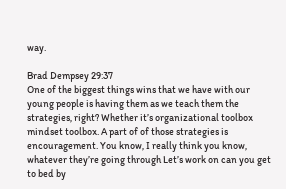way.

Brad Dempsey 29:37
One of the biggest things wins that we have with our young people is having them as we teach them the strategies, right? Whether it’s organizational toolbox mindset toolbox. A part of of those strategies is encouragement. You know, I really think you know, whatever they’re going through Let’s work on can you get to bed by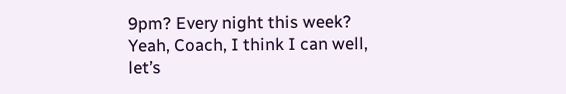9pm? Every night this week? Yeah, Coach, I think I can well, let’s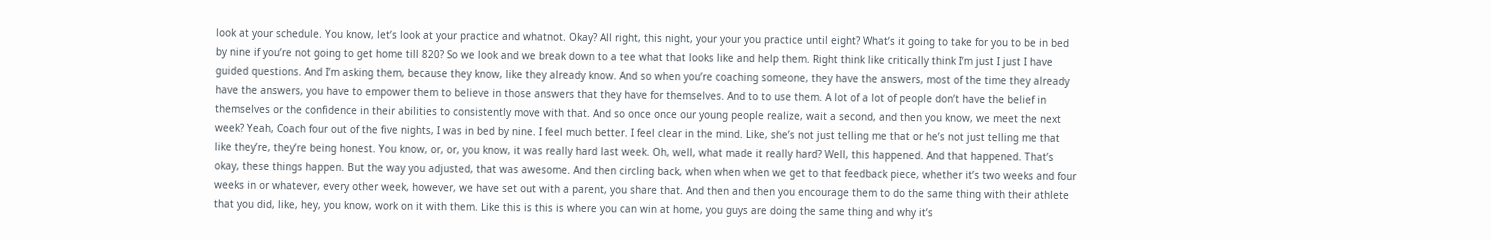look at your schedule. You know, let’s look at your practice and whatnot. Okay? All right, this night, your your you practice until eight? What’s it going to take for you to be in bed by nine if you’re not going to get home till 820? So we look and we break down to a tee what that looks like and help them. Right think like critically think I’m just I just I have guided questions. And I’m asking them, because they know, like they already know. And so when you’re coaching someone, they have the answers, most of the time they already have the answers, you have to empower them to believe in those answers that they have for themselves. And to to use them. A lot of a lot of people don’t have the belief in themselves or the confidence in their abilities to consistently move with that. And so once once our young people realize, wait a second, and then you know, we meet the next week? Yeah, Coach four out of the five nights, I was in bed by nine. I feel much better. I feel clear in the mind. Like, she’s not just telling me that or he’s not just telling me that like they’re, they’re being honest. You know, or, or, you know, it was really hard last week. Oh, well, what made it really hard? Well, this happened. And that happened. That’s okay, these things happen. But the way you adjusted, that was awesome. And then circling back, when when when we get to that feedback piece, whether it’s two weeks and four weeks in or whatever, every other week, however, we have set out with a parent, you share that. And then and then you encourage them to do the same thing with their athlete that you did, like, hey, you know, work on it with them. Like this is this is where you can win at home, you guys are doing the same thing and why it’s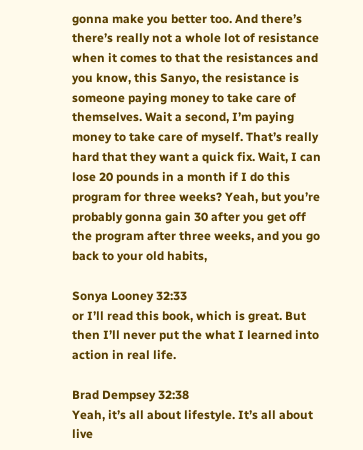gonna make you better too. And there’s there’s really not a whole lot of resistance when it comes to that the resistances and you know, this Sanyo, the resistance is someone paying money to take care of themselves. Wait a second, I’m paying money to take care of myself. That’s really hard that they want a quick fix. Wait, I can lose 20 pounds in a month if I do this program for three weeks? Yeah, but you’re probably gonna gain 30 after you get off the program after three weeks, and you go back to your old habits,

Sonya Looney 32:33
or I’ll read this book, which is great. But then I’ll never put the what I learned into action in real life.

Brad Dempsey 32:38
Yeah, it’s all about lifestyle. It’s all about live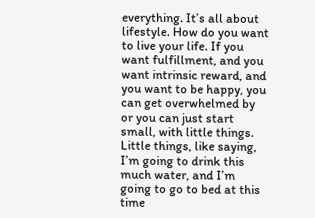everything. It’s all about lifestyle. How do you want to live your life. If you want fulfillment, and you want intrinsic reward, and you want to be happy, you can get overwhelmed by or you can just start small, with little things. Little things, like saying, I’m going to drink this much water, and I’m going to go to bed at this time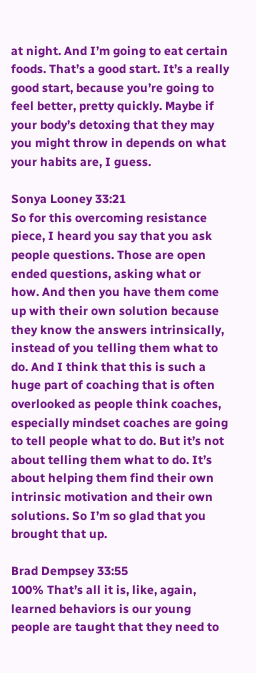at night. And I’m going to eat certain foods. That’s a good start. It’s a really good start, because you’re going to feel better, pretty quickly. Maybe if your body’s detoxing that they may you might throw in depends on what your habits are, I guess.

Sonya Looney 33:21
So for this overcoming resistance piece, I heard you say that you ask people questions. Those are open ended questions, asking what or how. And then you have them come up with their own solution because they know the answers intrinsically, instead of you telling them what to do. And I think that this is such a huge part of coaching that is often overlooked as people think coaches, especially mindset coaches are going to tell people what to do. But it’s not about telling them what to do. It’s about helping them find their own intrinsic motivation and their own solutions. So I’m so glad that you brought that up.

Brad Dempsey 33:55
100% That’s all it is, like, again, learned behaviors is our young people are taught that they need to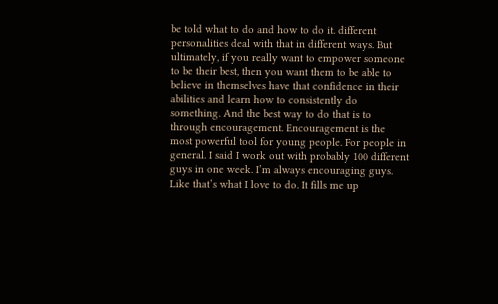be told what to do and how to do it. different personalities deal with that in different ways. But ultimately, if you really want to empower someone to be their best, then you want them to be able to believe in themselves have that confidence in their abilities and learn how to consistently do something. And the best way to do that is to through encouragement. Encouragement is the most powerful tool for young people. For people in general. I said I work out with probably 100 different guys in one week. I’m always encouraging guys. Like that’s what I love to do. It fills me up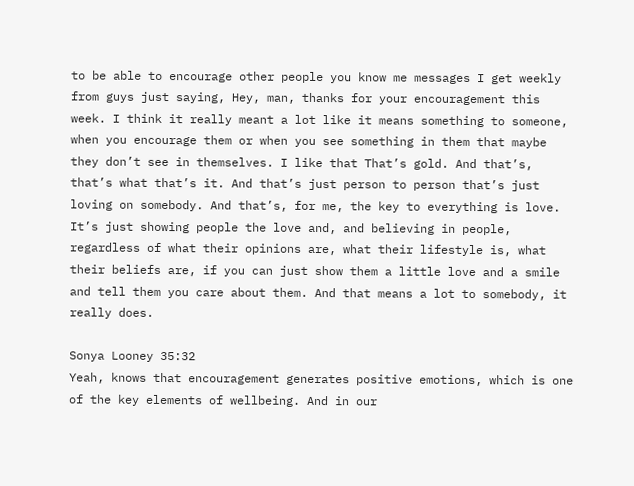to be able to encourage other people you know me messages I get weekly from guys just saying, Hey, man, thanks for your encouragement this week. I think it really meant a lot like it means something to someone, when you encourage them or when you see something in them that maybe they don’t see in themselves. I like that That’s gold. And that’s, that’s what that’s it. And that’s just person to person that’s just loving on somebody. And that’s, for me, the key to everything is love. It’s just showing people the love and, and believing in people, regardless of what their opinions are, what their lifestyle is, what their beliefs are, if you can just show them a little love and a smile and tell them you care about them. And that means a lot to somebody, it really does.

Sonya Looney 35:32
Yeah, knows that encouragement generates positive emotions, which is one of the key elements of wellbeing. And in our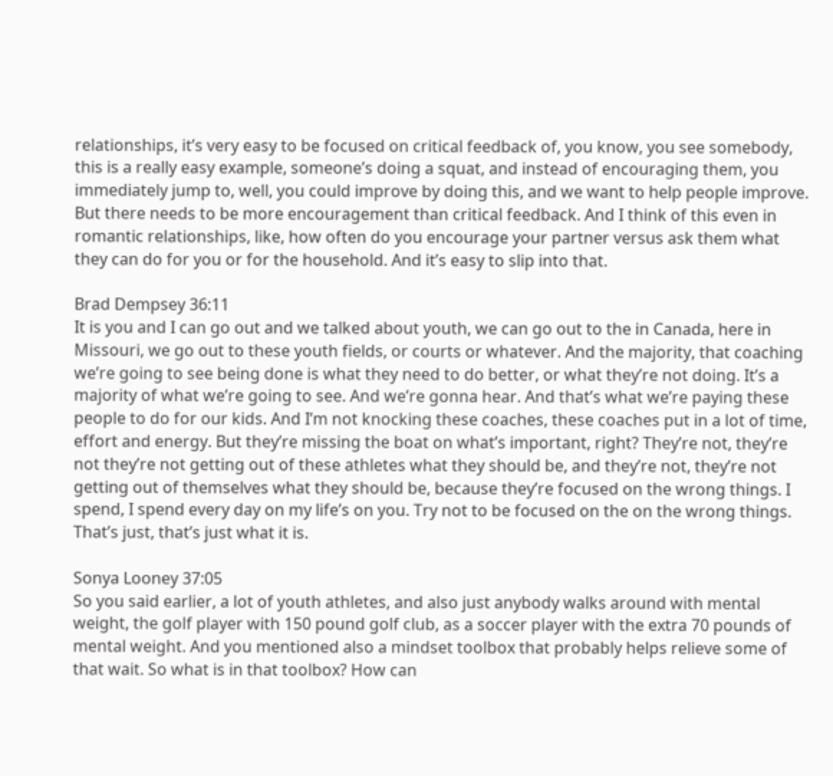relationships, it’s very easy to be focused on critical feedback of, you know, you see somebody, this is a really easy example, someone’s doing a squat, and instead of encouraging them, you immediately jump to, well, you could improve by doing this, and we want to help people improve. But there needs to be more encouragement than critical feedback. And I think of this even in romantic relationships, like, how often do you encourage your partner versus ask them what they can do for you or for the household. And it’s easy to slip into that.

Brad Dempsey 36:11
It is you and I can go out and we talked about youth, we can go out to the in Canada, here in Missouri, we go out to these youth fields, or courts or whatever. And the majority, that coaching we’re going to see being done is what they need to do better, or what they’re not doing. It’s a majority of what we’re going to see. And we’re gonna hear. And that’s what we’re paying these people to do for our kids. And I’m not knocking these coaches, these coaches put in a lot of time, effort and energy. But they’re missing the boat on what’s important, right? They’re not, they’re not they’re not getting out of these athletes what they should be, and they’re not, they’re not getting out of themselves what they should be, because they’re focused on the wrong things. I spend, I spend every day on my life’s on you. Try not to be focused on the on the wrong things. That’s just, that’s just what it is.

Sonya Looney 37:05
So you said earlier, a lot of youth athletes, and also just anybody walks around with mental weight, the golf player with 150 pound golf club, as a soccer player with the extra 70 pounds of mental weight. And you mentioned also a mindset toolbox that probably helps relieve some of that wait. So what is in that toolbox? How can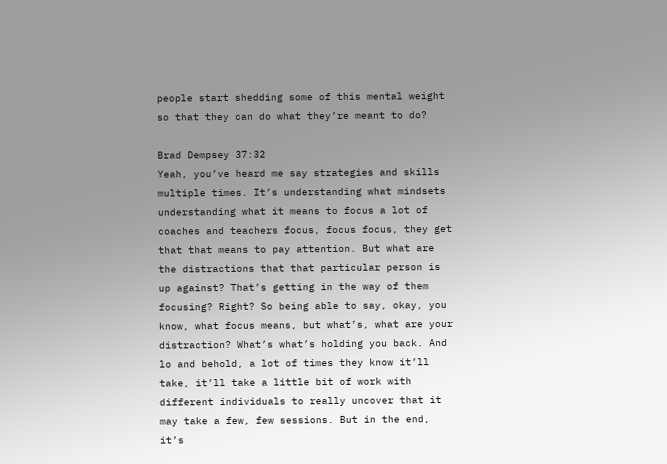people start shedding some of this mental weight so that they can do what they’re meant to do?

Brad Dempsey 37:32
Yeah, you’ve heard me say strategies and skills multiple times. It’s understanding what mindsets understanding what it means to focus a lot of coaches and teachers focus, focus focus, they get that that means to pay attention. But what are the distractions that that particular person is up against? That’s getting in the way of them focusing? Right? So being able to say, okay, you know, what focus means, but what’s, what are your distraction? What’s what’s holding you back. And lo and behold, a lot of times they know it’ll take, it’ll take a little bit of work with different individuals to really uncover that it may take a few, few sessions. But in the end, it’s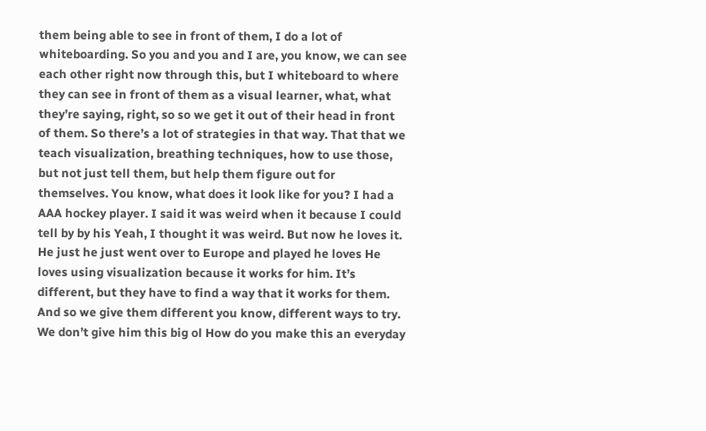them being able to see in front of them, I do a lot of whiteboarding. So you and you and I are, you know, we can see each other right now through this, but I whiteboard to where they can see in front of them as a visual learner, what, what they’re saying, right, so so we get it out of their head in front of them. So there’s a lot of strategies in that way. That that we teach visualization, breathing techniques, how to use those, but not just tell them, but help them figure out for themselves. You know, what does it look like for you? I had a AAA hockey player. I said it was weird when it because I could tell by by his Yeah, I thought it was weird. But now he loves it. He just he just went over to Europe and played he loves He loves using visualization because it works for him. It’s different, but they have to find a way that it works for them. And so we give them different you know, different ways to try. We don’t give him this big ol How do you make this an everyday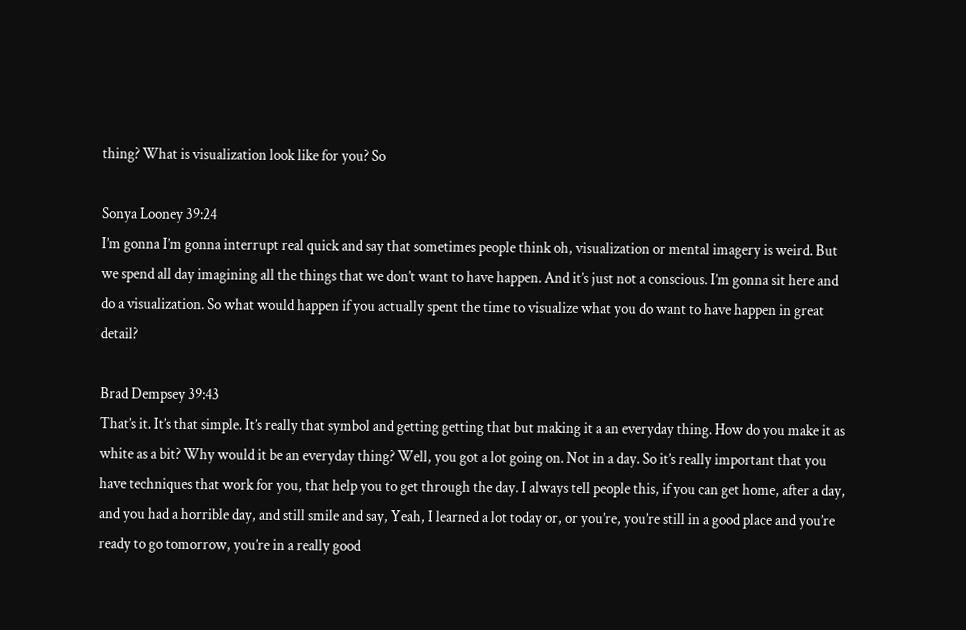thing? What is visualization look like for you? So

Sonya Looney 39:24
I’m gonna I’m gonna interrupt real quick and say that sometimes people think oh, visualization or mental imagery is weird. But we spend all day imagining all the things that we don’t want to have happen. And it’s just not a conscious. I’m gonna sit here and do a visualization. So what would happen if you actually spent the time to visualize what you do want to have happen in great detail?

Brad Dempsey 39:43
That’s it. It’s that simple. It’s really that symbol and getting getting that but making it a an everyday thing. How do you make it as white as a bit? Why would it be an everyday thing? Well, you got a lot going on. Not in a day. So it’s really important that you have techniques that work for you, that help you to get through the day. I always tell people this, if you can get home, after a day, and you had a horrible day, and still smile and say, Yeah, I learned a lot today or, or you’re, you’re still in a good place and you’re ready to go tomorrow, you’re in a really good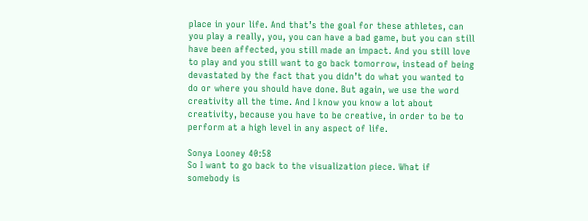place in your life. And that’s the goal for these athletes, can you play a really, you, you can have a bad game, but you can still have been affected, you still made an impact. And you still love to play and you still want to go back tomorrow, instead of being devastated by the fact that you didn’t do what you wanted to do or where you should have done. But again, we use the word creativity all the time. And I know you know a lot about creativity, because you have to be creative, in order to be to perform at a high level in any aspect of life.

Sonya Looney 40:58
So I want to go back to the visualization piece. What if somebody is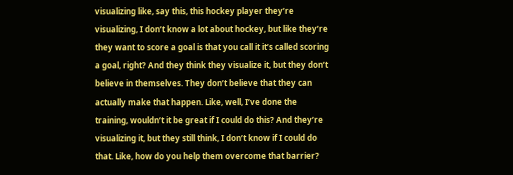visualizing like, say this, this hockey player they’re visualizing, I don’t know a lot about hockey, but like they’re they want to score a goal is that you call it it’s called scoring a goal, right? And they think they visualize it, but they don’t believe in themselves. They don’t believe that they can actually make that happen. Like, well, I’ve done the training, wouldn’t it be great if I could do this? And they’re visualizing it, but they still think, I don’t know if I could do that. Like, how do you help them overcome that barrier?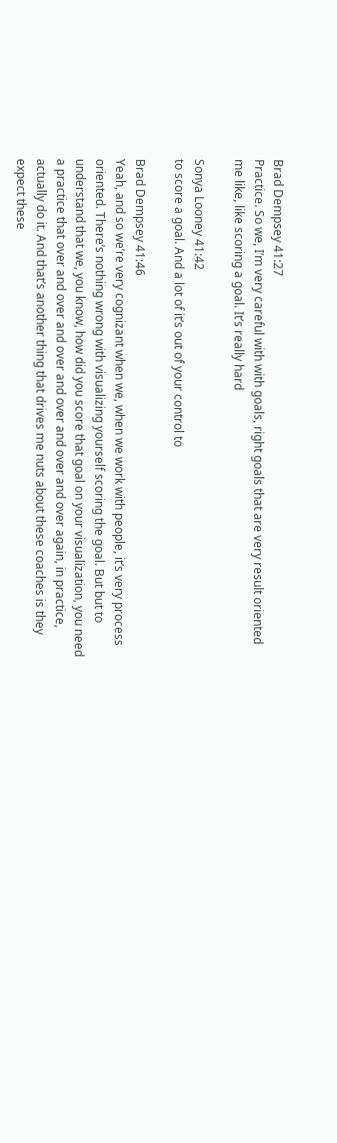Brad Dempsey 41:27
Practice. So we, I’m very careful with with goals, right goals that are very result oriented me like, like scoring a goal. It’s really hard

Sonya Looney 41:42
to score a goal. And a lot of it’s out of your control to

Brad Dempsey 41:46
Yeah, and so we’re very cognizant when we, when we work with people, it’s very process oriented. There’s nothing wrong with visualizing yourself scoring the goal. But but to understand that we, you know, how did you score that goal on your visualization, you need a practice that over and over and over and over and over and over again, in practice, actually do it. And that’s another thing that drives me nuts about these coaches is they expect these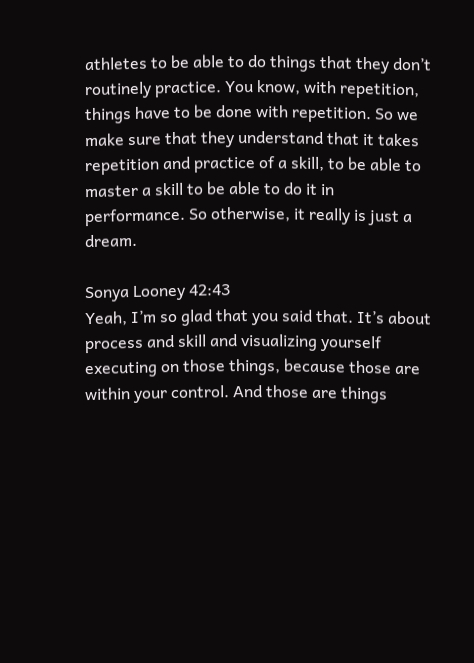athletes to be able to do things that they don’t routinely practice. You know, with repetition, things have to be done with repetition. So we make sure that they understand that it takes repetition and practice of a skill, to be able to master a skill to be able to do it in performance. So otherwise, it really is just a dream.

Sonya Looney 42:43
Yeah, I’m so glad that you said that. It’s about process and skill and visualizing yourself executing on those things, because those are within your control. And those are things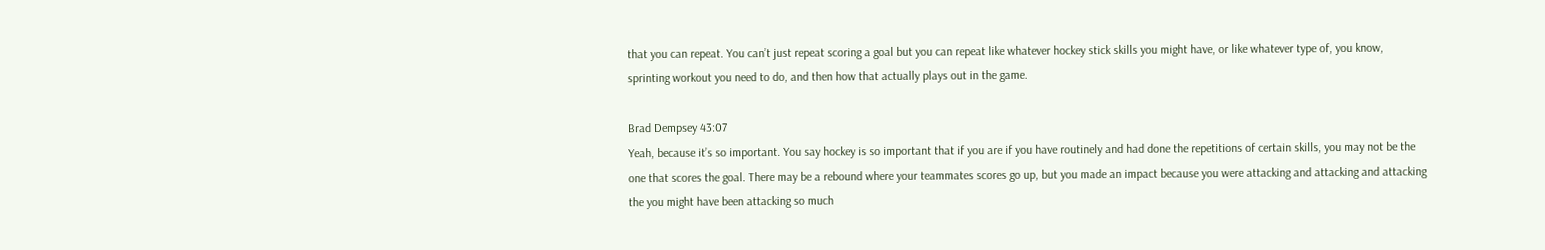that you can repeat. You can’t just repeat scoring a goal but you can repeat like whatever hockey stick skills you might have, or like whatever type of, you know, sprinting workout you need to do, and then how that actually plays out in the game.

Brad Dempsey 43:07
Yeah, because it’s so important. You say hockey is so important that if you are if you have routinely and had done the repetitions of certain skills, you may not be the one that scores the goal. There may be a rebound where your teammates scores go up, but you made an impact because you were attacking and attacking and attacking the you might have been attacking so much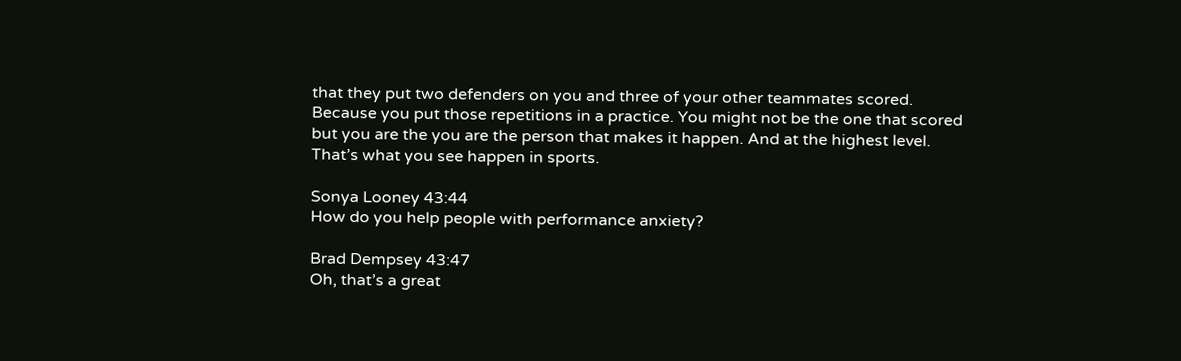that they put two defenders on you and three of your other teammates scored. Because you put those repetitions in a practice. You might not be the one that scored but you are the you are the person that makes it happen. And at the highest level. That’s what you see happen in sports.

Sonya Looney 43:44
How do you help people with performance anxiety?

Brad Dempsey 43:47
Oh, that’s a great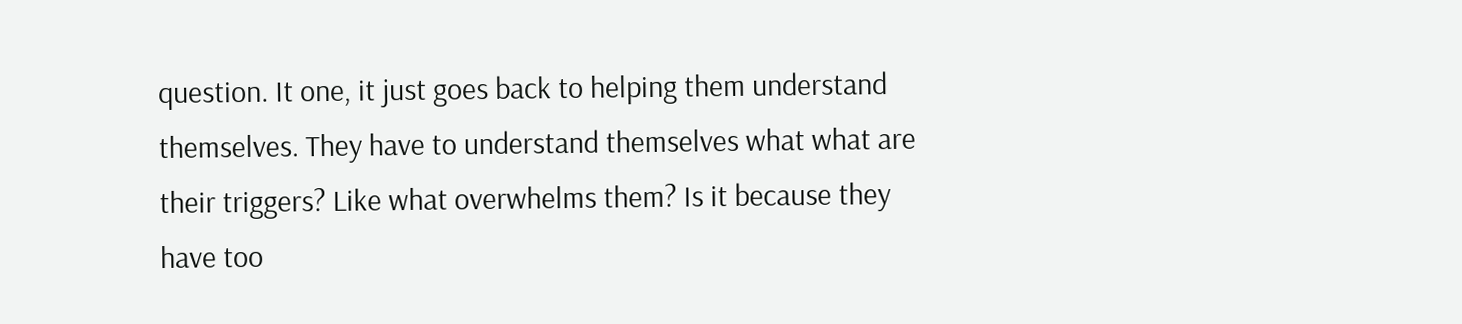question. It one, it just goes back to helping them understand themselves. They have to understand themselves what what are their triggers? Like what overwhelms them? Is it because they have too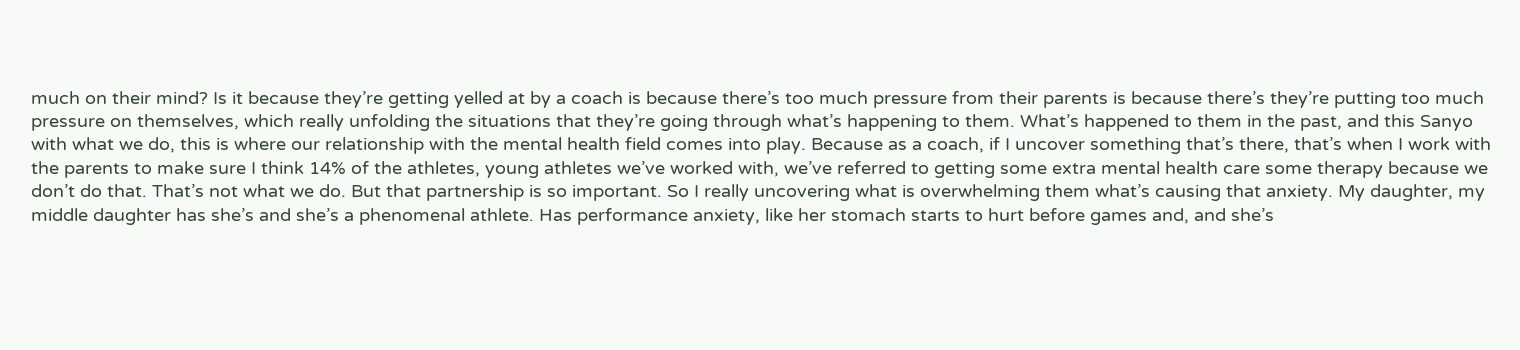much on their mind? Is it because they’re getting yelled at by a coach is because there’s too much pressure from their parents is because there’s they’re putting too much pressure on themselves, which really unfolding the situations that they’re going through what’s happening to them. What’s happened to them in the past, and this Sanyo with what we do, this is where our relationship with the mental health field comes into play. Because as a coach, if I uncover something that’s there, that’s when I work with the parents to make sure I think 14% of the athletes, young athletes we’ve worked with, we’ve referred to getting some extra mental health care some therapy because we don’t do that. That’s not what we do. But that partnership is so important. So I really uncovering what is overwhelming them what’s causing that anxiety. My daughter, my middle daughter has she’s and she’s a phenomenal athlete. Has performance anxiety, like her stomach starts to hurt before games and, and she’s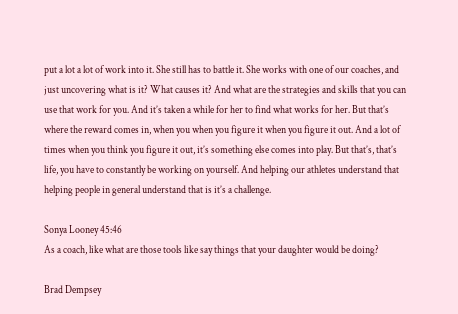put a lot a lot of work into it. She still has to battle it. She works with one of our coaches, and just uncovering what is it? What causes it? And what are the strategies and skills that you can use that work for you. And it’s taken a while for her to find what works for her. But that’s where the reward comes in, when you when you figure it when you figure it out. And a lot of times when you think you figure it out, it’s something else comes into play. But that’s, that’s life, you have to constantly be working on yourself. And helping our athletes understand that helping people in general understand that is it’s a challenge.

Sonya Looney 45:46
As a coach, like what are those tools like say things that your daughter would be doing?

Brad Dempsey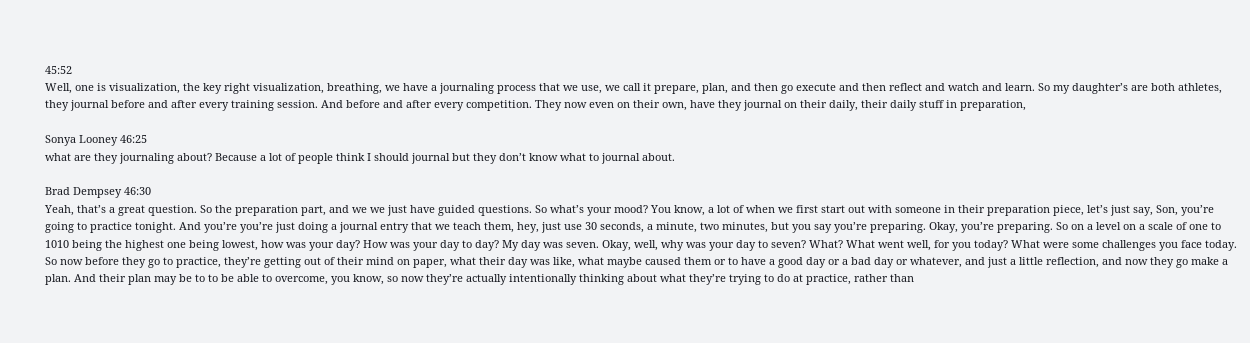45:52
Well, one is visualization, the key right visualization, breathing, we have a journaling process that we use, we call it prepare, plan, and then go execute and then reflect and watch and learn. So my daughter’s are both athletes, they journal before and after every training session. And before and after every competition. They now even on their own, have they journal on their daily, their daily stuff in preparation,

Sonya Looney 46:25
what are they journaling about? Because a lot of people think I should journal but they don’t know what to journal about.

Brad Dempsey 46:30
Yeah, that’s a great question. So the preparation part, and we we just have guided questions. So what’s your mood? You know, a lot of when we first start out with someone in their preparation piece, let’s just say, Son, you’re going to practice tonight. And you’re you’re just doing a journal entry that we teach them, hey, just use 30 seconds, a minute, two minutes, but you say you’re preparing. Okay, you’re preparing. So on a level on a scale of one to 1010 being the highest one being lowest, how was your day? How was your day to day? My day was seven. Okay, well, why was your day to seven? What? What went well, for you today? What were some challenges you face today. So now before they go to practice, they’re getting out of their mind on paper, what their day was like, what maybe caused them or to have a good day or a bad day or whatever, and just a little reflection, and now they go make a plan. And their plan may be to to be able to overcome, you know, so now they’re actually intentionally thinking about what they’re trying to do at practice, rather than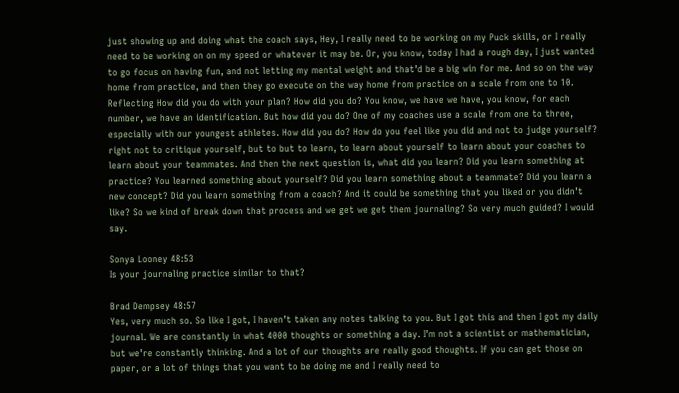just showing up and doing what the coach says, Hey, I really need to be working on my Puck skills, or I really need to be working on on my speed or whatever it may be. Or, you know, today I had a rough day, I just wanted to go focus on having fun, and not letting my mental weight and that’d be a big win for me. And so on the way home from practice, and then they go execute on the way home from practice on a scale from one to 10. Reflecting How did you do with your plan? How did you do? You know, we have we have, you know, for each number, we have an identification. But how did you do? One of my coaches use a scale from one to three, especially with our youngest athletes. How did you do? How do you feel like you did and not to judge yourself? right not to critique yourself, but to but to learn, to learn about yourself to learn about your coaches to learn about your teammates. And then the next question is, what did you learn? Did you learn something at practice? You learned something about yourself? Did you learn something about a teammate? Did you learn a new concept? Did you learn something from a coach? And it could be something that you liked or you didn’t like? So we kind of break down that process and we get we get them journaling? So very much guided? I would say.

Sonya Looney 48:53
Is your journaling practice similar to that?

Brad Dempsey 48:57
Yes, very much so. So like I got, I haven’t taken any notes talking to you. But I got this and then I got my daily journal. We are constantly in what 4000 thoughts or something a day. I’m not a scientist or mathematician, but we’re constantly thinking. And a lot of our thoughts are really good thoughts. If you can get those on paper, or a lot of things that you want to be doing me and I really need to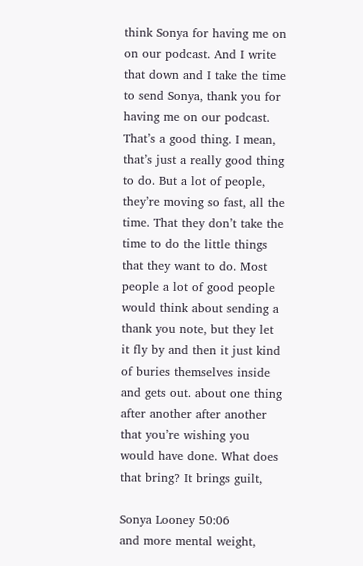think Sonya for having me on on our podcast. And I write that down and I take the time to send Sonya, thank you for having me on our podcast. That’s a good thing. I mean, that’s just a really good thing to do. But a lot of people, they’re moving so fast, all the time. That they don’t take the time to do the little things that they want to do. Most people a lot of good people would think about sending a thank you note, but they let it fly by and then it just kind of buries themselves inside and gets out. about one thing after another after another that you’re wishing you would have done. What does that bring? It brings guilt,

Sonya Looney 50:06
and more mental weight,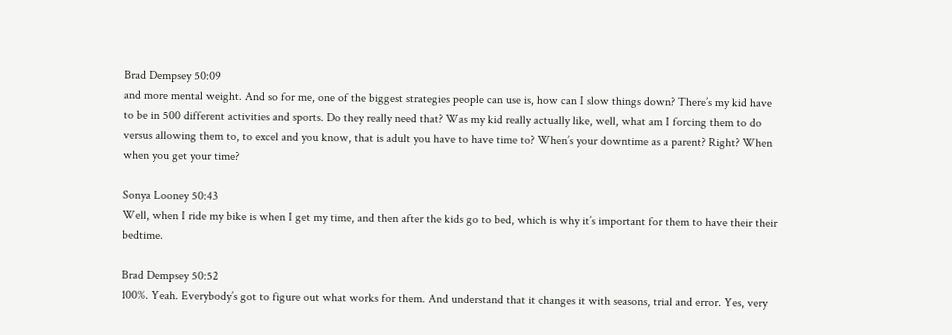Brad Dempsey 50:09
and more mental weight. And so for me, one of the biggest strategies people can use is, how can I slow things down? There’s my kid have to be in 500 different activities and sports. Do they really need that? Was my kid really actually like, well, what am I forcing them to do versus allowing them to, to excel and you know, that is adult you have to have time to? When’s your downtime as a parent? Right? When when you get your time?

Sonya Looney 50:43
Well, when I ride my bike is when I get my time, and then after the kids go to bed, which is why it’s important for them to have their their bedtime.

Brad Dempsey 50:52
100%. Yeah. Everybody’s got to figure out what works for them. And understand that it changes it with seasons, trial and error. Yes, very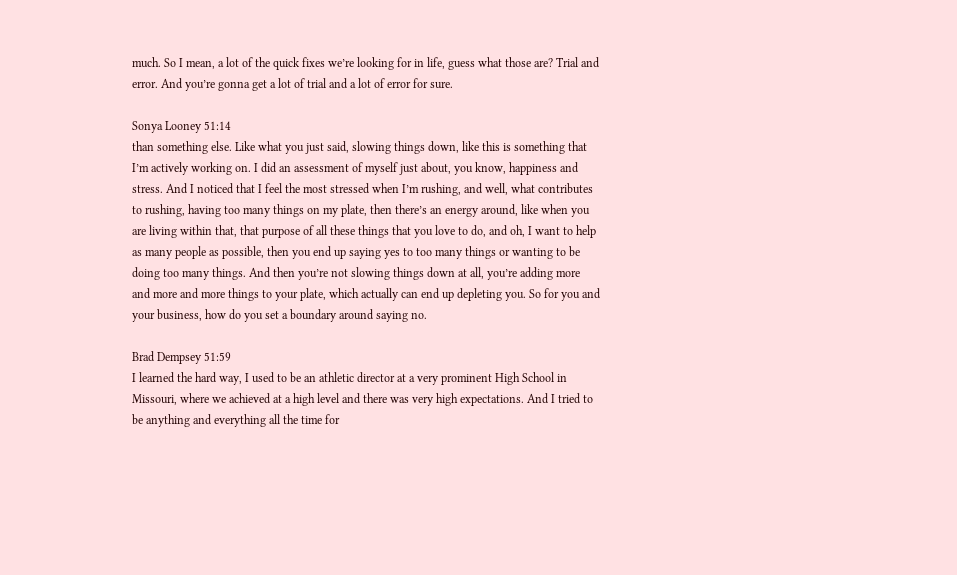much. So I mean, a lot of the quick fixes we’re looking for in life, guess what those are? Trial and error. And you’re gonna get a lot of trial and a lot of error for sure.

Sonya Looney 51:14
than something else. Like what you just said, slowing things down, like this is something that I’m actively working on. I did an assessment of myself just about, you know, happiness and stress. And I noticed that I feel the most stressed when I’m rushing, and well, what contributes to rushing, having too many things on my plate, then there’s an energy around, like when you are living within that, that purpose of all these things that you love to do, and oh, I want to help as many people as possible, then you end up saying yes to too many things or wanting to be doing too many things. And then you’re not slowing things down at all, you’re adding more and more and more things to your plate, which actually can end up depleting you. So for you and your business, how do you set a boundary around saying no.

Brad Dempsey 51:59
I learned the hard way, I used to be an athletic director at a very prominent High School in Missouri, where we achieved at a high level and there was very high expectations. And I tried to be anything and everything all the time for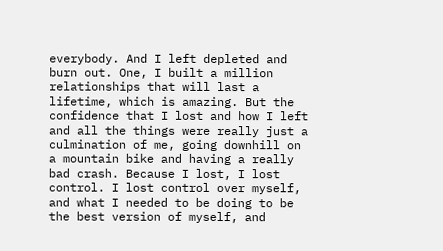everybody. And I left depleted and burn out. One, I built a million relationships that will last a lifetime, which is amazing. But the confidence that I lost and how I left and all the things were really just a culmination of me, going downhill on a mountain bike and having a really bad crash. Because I lost, I lost control. I lost control over myself, and what I needed to be doing to be the best version of myself, and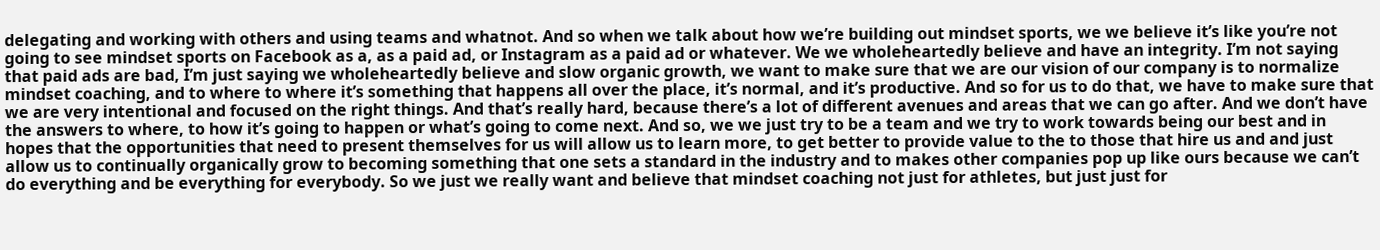delegating and working with others and using teams and whatnot. And so when we talk about how we’re building out mindset sports, we we believe it’s like you’re not going to see mindset sports on Facebook as a, as a paid ad, or Instagram as a paid ad or whatever. We we wholeheartedly believe and have an integrity. I’m not saying that paid ads are bad, I’m just saying we wholeheartedly believe and slow organic growth, we want to make sure that we are our vision of our company is to normalize mindset coaching, and to where to where it’s something that happens all over the place, it’s normal, and it’s productive. And so for us to do that, we have to make sure that we are very intentional and focused on the right things. And that’s really hard, because there’s a lot of different avenues and areas that we can go after. And we don’t have the answers to where, to how it’s going to happen or what’s going to come next. And so, we we just try to be a team and we try to work towards being our best and in hopes that the opportunities that need to present themselves for us will allow us to learn more, to get better to provide value to the to those that hire us and and just allow us to continually organically grow to becoming something that one sets a standard in the industry and to makes other companies pop up like ours because we can’t do everything and be everything for everybody. So we just we really want and believe that mindset coaching not just for athletes, but just just for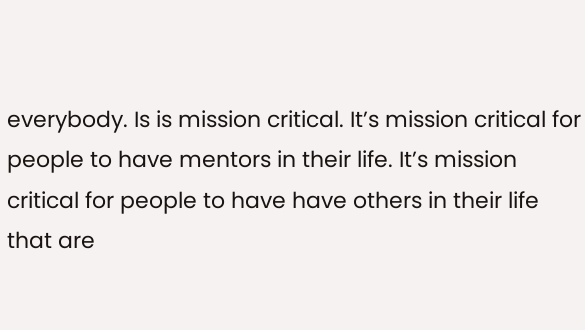everybody. Is is mission critical. It’s mission critical for people to have mentors in their life. It’s mission critical for people to have have others in their life that are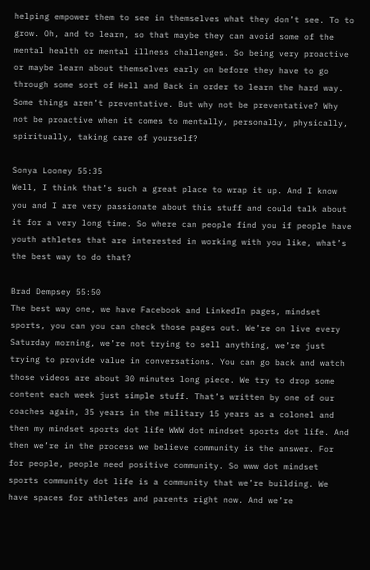helping empower them to see in themselves what they don’t see. To to grow. Oh, and to learn, so that maybe they can avoid some of the mental health or mental illness challenges. So being very proactive or maybe learn about themselves early on before they have to go through some sort of Hell and Back in order to learn the hard way. Some things aren’t preventative. But why not be preventative? Why not be proactive when it comes to mentally, personally, physically, spiritually, taking care of yourself?

Sonya Looney 55:35
Well, I think that’s such a great place to wrap it up. And I know you and I are very passionate about this stuff and could talk about it for a very long time. So where can people find you if people have youth athletes that are interested in working with you like, what’s the best way to do that?

Brad Dempsey 55:50
The best way one, we have Facebook and LinkedIn pages, mindset sports, you can you can check those pages out. We’re on live every Saturday morning, we’re not trying to sell anything, we’re just trying to provide value in conversations. You can go back and watch those videos are about 30 minutes long piece. We try to drop some content each week just simple stuff. That’s written by one of our coaches again, 35 years in the military 15 years as a colonel and then my mindset sports dot life WWW dot mindset sports dot life. And then we’re in the process we believe community is the answer. For for people, people need positive community. So www dot mindset sports community dot life is a community that we’re building. We have spaces for athletes and parents right now. And we’re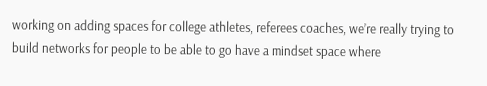working on adding spaces for college athletes, referees coaches, we’re really trying to build networks for people to be able to go have a mindset space where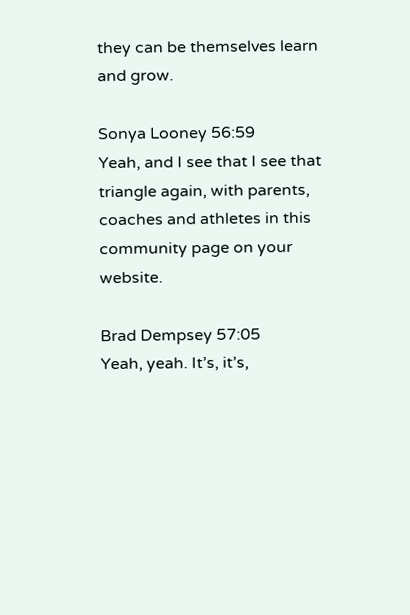they can be themselves learn and grow.

Sonya Looney 56:59
Yeah, and I see that I see that triangle again, with parents, coaches and athletes in this community page on your website.

Brad Dempsey 57:05
Yeah, yeah. It’s, it’s,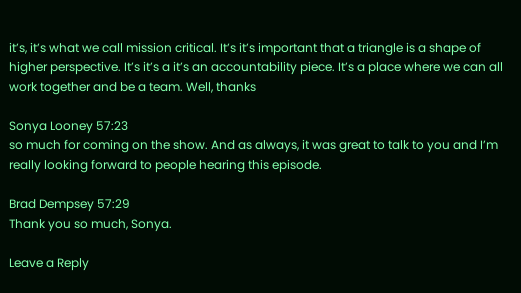it’s, it’s what we call mission critical. It’s it’s important that a triangle is a shape of higher perspective. It’s it’s a it’s an accountability piece. It’s a place where we can all work together and be a team. Well, thanks

Sonya Looney 57:23
so much for coming on the show. And as always, it was great to talk to you and I’m really looking forward to people hearing this episode.

Brad Dempsey 57:29
Thank you so much, Sonya.

Leave a Reply